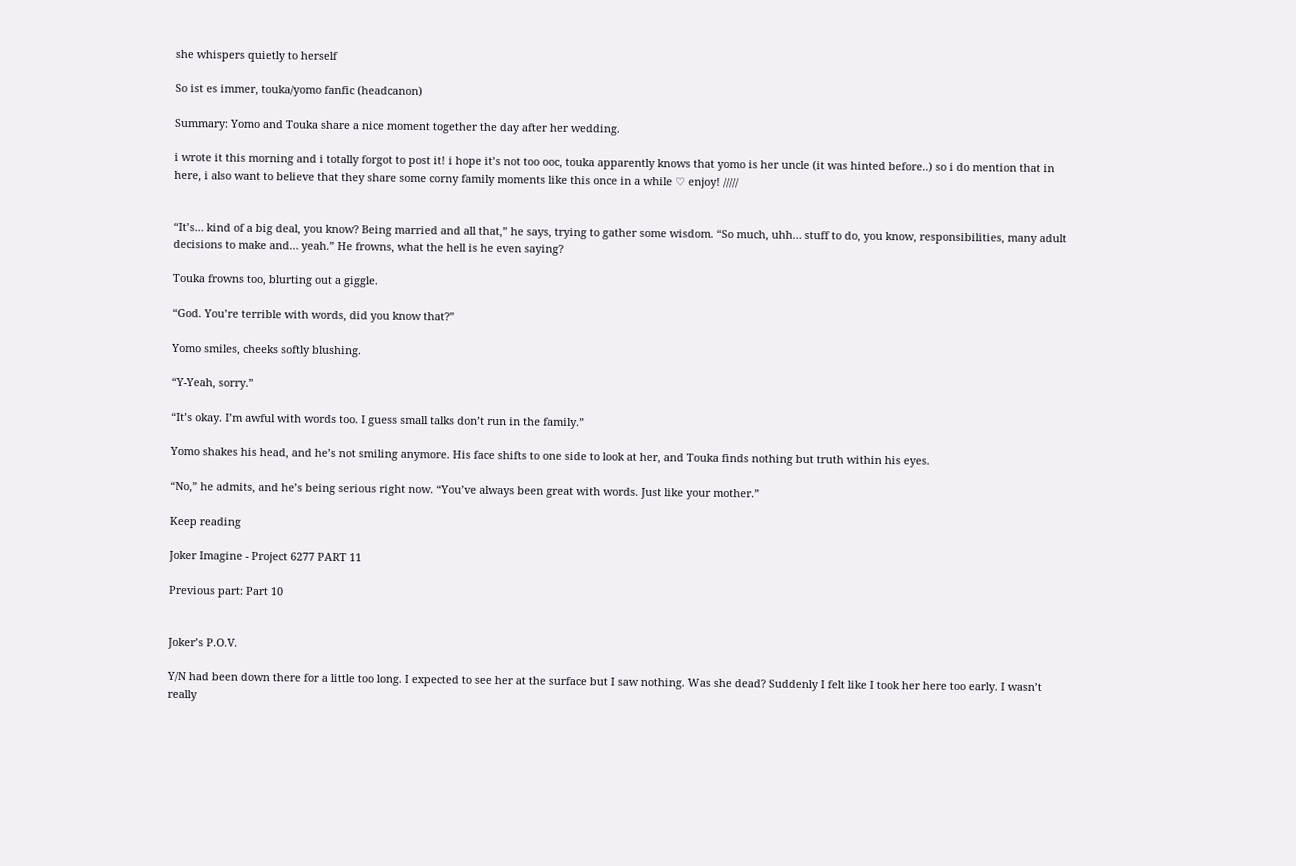she whispers quietly to herself

So ist es immer, touka/yomo fanfic (headcanon)

Summary: Yomo and Touka share a nice moment together the day after her wedding.

i wrote it this morning and i totally forgot to post it! i hope it’s not too ooc, touka apparently knows that yomo is her uncle (it was hinted before..) so i do mention that in here, i also want to believe that they share some corny family moments like this once in a while ♡ enjoy! /////


“It’s… kind of a big deal, you know? Being married and all that,” he says, trying to gather some wisdom. “So much, uhh… stuff to do, you know, responsibilities, many adult decisions to make and… yeah.” He frowns, what the hell is he even saying?

Touka frowns too, blurting out a giggle.

“God. You’re terrible with words, did you know that?”

Yomo smiles, cheeks softly blushing.

“Y-Yeah, sorry.”

“It’s okay. I’m awful with words too. I guess small talks don’t run in the family.”

Yomo shakes his head, and he’s not smiling anymore. His face shifts to one side to look at her, and Touka finds nothing but truth within his eyes.

“No,” he admits, and he’s being serious right now. “You’ve always been great with words. Just like your mother.”

Keep reading

Joker Imagine - Project 6277 PART 11

Previous part: Part 10


Joker’s P.O.V.

Y/N had been down there for a little too long. I expected to see her at the surface but I saw nothing. Was she dead? Suddenly I felt like I took her here too early. I wasn’t really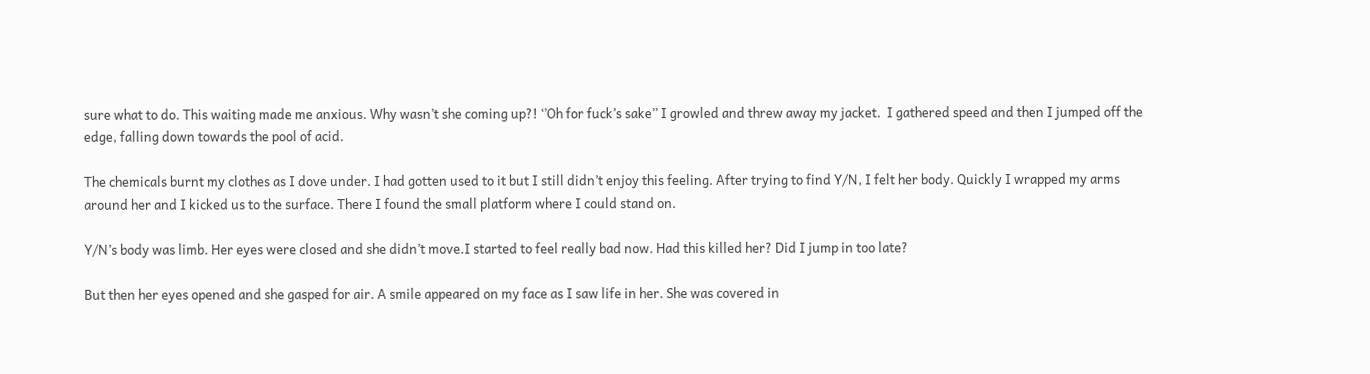sure what to do. This waiting made me anxious. Why wasn’t she coming up?! ‘’Oh for fuck’s sake’’ I growled and threw away my jacket.  I gathered speed and then I jumped off the edge, falling down towards the pool of acid.

The chemicals burnt my clothes as I dove under. I had gotten used to it but I still didn’t enjoy this feeling. After trying to find Y/N, I felt her body. Quickly I wrapped my arms around her and I kicked us to the surface. There I found the small platform where I could stand on.

Y/N’s body was limb. Her eyes were closed and she didn’t move.I started to feel really bad now. Had this killed her? Did I jump in too late?

But then her eyes opened and she gasped for air. A smile appeared on my face as I saw life in her. She was covered in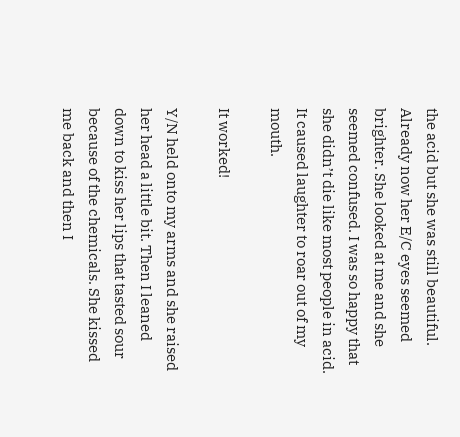the acid but she was still beautiful. Already now her E/C eyes seemed brighter. She looked at me and she seemed confused. I was so happy that she didn’t die like most people in acid. It caused laughter to roar out of my mouth.

It worked!

Y/N held onto my arms and she raised her head a little bit. Then I leaned down to kiss her lips that tasted sour because of the chemicals. She kissed me back and then I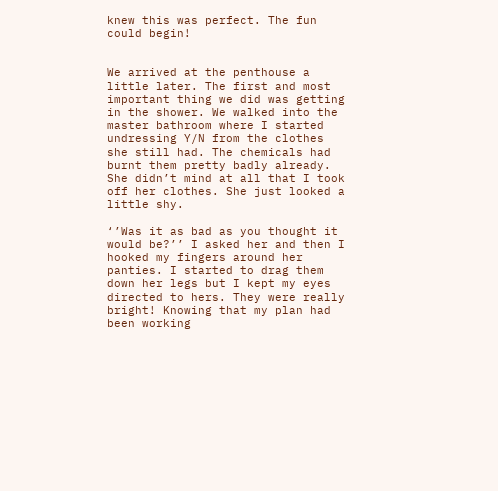knew this was perfect. The fun could begin!


We arrived at the penthouse a little later. The first and most important thing we did was getting in the shower. We walked into the master bathroom where I started undressing Y/N from the clothes she still had. The chemicals had burnt them pretty badly already. She didn’t mind at all that I took off her clothes. She just looked a little shy.

‘’Was it as bad as you thought it would be?’’ I asked her and then I hooked my fingers around her panties. I started to drag them down her legs but I kept my eyes directed to hers. They were really bright! Knowing that my plan had been working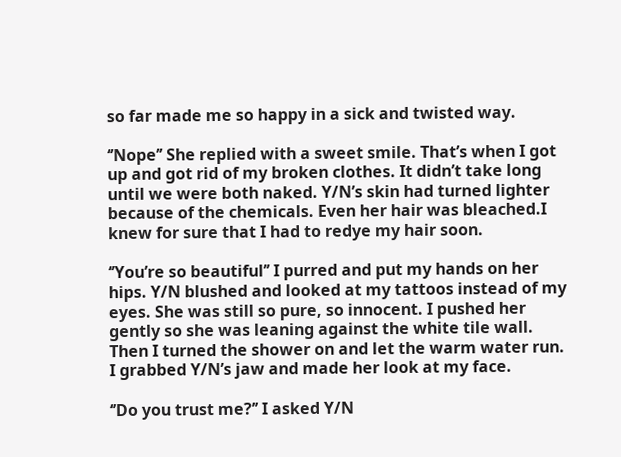so far made me so happy in a sick and twisted way.

‘’Nope’’ She replied with a sweet smile. That’s when I got up and got rid of my broken clothes. It didn’t take long until we were both naked. Y/N’s skin had turned lighter because of the chemicals. Even her hair was bleached.I knew for sure that I had to redye my hair soon.

‘’You’re so beautiful’’ I purred and put my hands on her hips. Y/N blushed and looked at my tattoos instead of my eyes. She was still so pure, so innocent. I pushed her gently so she was leaning against the white tile wall. Then I turned the shower on and let the warm water run. I grabbed Y/N’s jaw and made her look at my face.

‘’Do you trust me?’’ I asked Y/N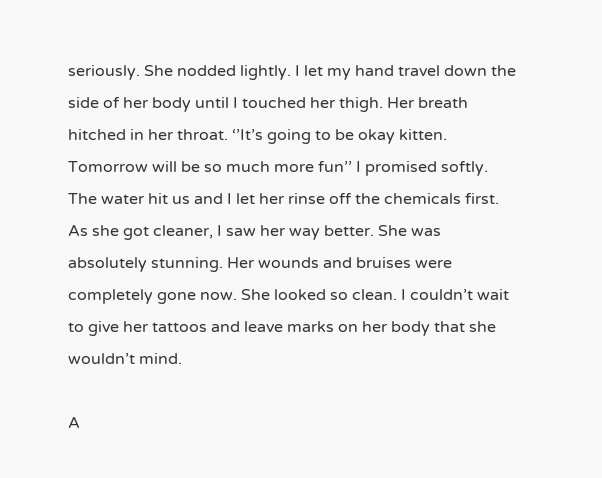seriously. She nodded lightly. I let my hand travel down the side of her body until I touched her thigh. Her breath hitched in her throat. ‘’It’s going to be okay kitten. Tomorrow will be so much more fun’’ I promised softly. The water hit us and I let her rinse off the chemicals first. As she got cleaner, I saw her way better. She was absolutely stunning. Her wounds and bruises were completely gone now. She looked so clean. I couldn’t wait to give her tattoos and leave marks on her body that she wouldn’t mind.

A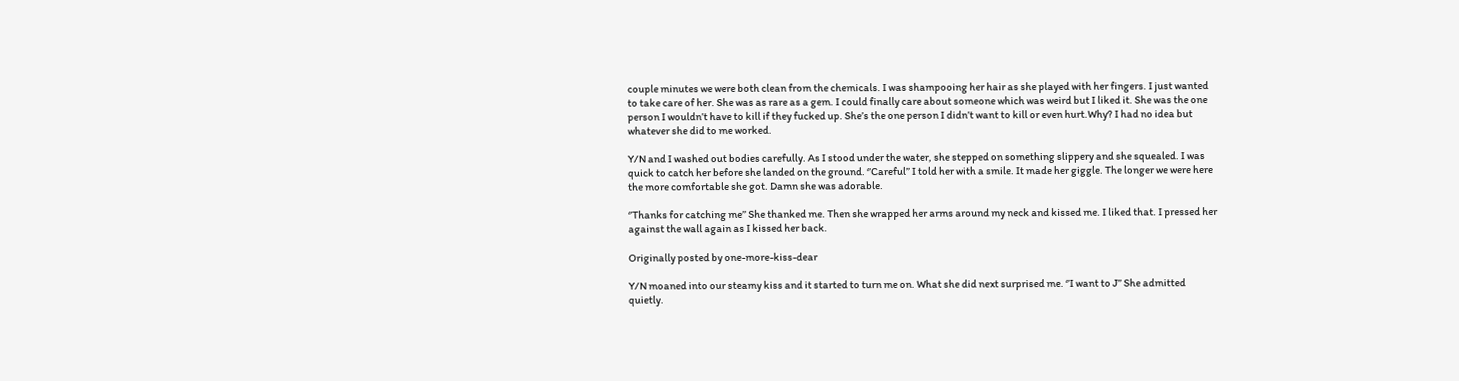couple minutes we were both clean from the chemicals. I was shampooing her hair as she played with her fingers. I just wanted to take care of her. She was as rare as a gem. I could finally care about someone which was weird but I liked it. She was the one person I wouldn’t have to kill if they fucked up. She’s the one person I didn’t want to kill or even hurt.Why? I had no idea but whatever she did to me worked.

Y/N and I washed out bodies carefully. As I stood under the water, she stepped on something slippery and she squealed. I was quick to catch her before she landed on the ground. ‘’Careful’’ I told her with a smile. It made her giggle. The longer we were here the more comfortable she got. Damn she was adorable.

‘’Thanks for catching me’’ She thanked me. Then she wrapped her arms around my neck and kissed me. I liked that. I pressed her against the wall again as I kissed her back.

Originally posted by one-more-kiss-dear

Y/N moaned into our steamy kiss and it started to turn me on. What she did next surprised me. ‘’I want to J’’ She admitted quietly.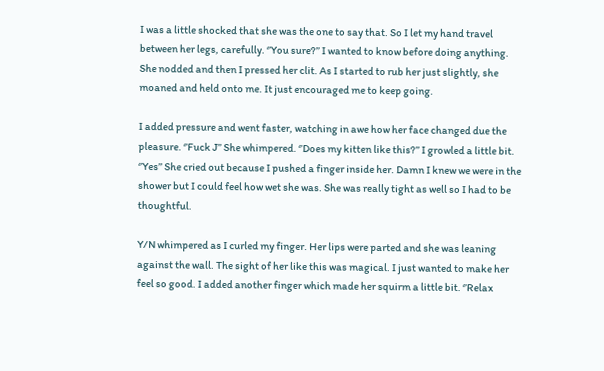I was a little shocked that she was the one to say that. So I let my hand travel between her legs, carefully. ‘’You sure?’’ I wanted to know before doing anything. She nodded and then I pressed her clit. As I started to rub her just slightly, she moaned and held onto me. It just encouraged me to keep going.

I added pressure and went faster, watching in awe how her face changed due the pleasure. ‘’Fuck J’’ She whimpered. ‘’Does my kitten like this?’’ I growled a little bit. ‘’Yes’’ She cried out because I pushed a finger inside her. Damn I knew we were in the shower but I could feel how wet she was. She was really tight as well so I had to be thoughtful.

Y/N whimpered as I curled my finger. Her lips were parted and she was leaning against the wall. The sight of her like this was magical. I just wanted to make her feel so good. I added another finger which made her squirm a little bit. ‘’Relax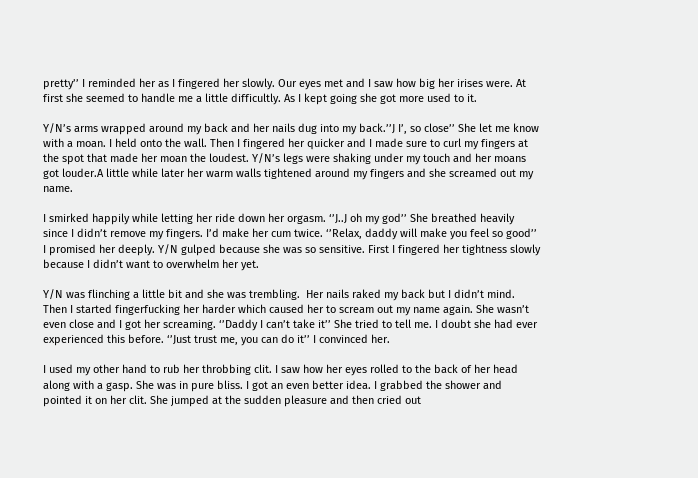pretty’’ I reminded her as I fingered her slowly. Our eyes met and I saw how big her irises were. At first she seemed to handle me a little difficultly. As I kept going she got more used to it.

Y/N’s arms wrapped around my back and her nails dug into my back.’’J I’, so close’’ She let me know with a moan. I held onto the wall. Then I fingered her quicker and I made sure to curl my fingers at the spot that made her moan the loudest. Y/N’s legs were shaking under my touch and her moans got louder.A little while later her warm walls tightened around my fingers and she screamed out my name.

I smirked happily while letting her ride down her orgasm. ‘’J..J oh my god’’ She breathed heavily since I didn’t remove my fingers. I’d make her cum twice. ‘’Relax, daddy will make you feel so good’’ I promised her deeply. Y/N gulped because she was so sensitive. First I fingered her tightness slowly because I didn’t want to overwhelm her yet.

Y/N was flinching a little bit and she was trembling.  Her nails raked my back but I didn’t mind. Then I started fingerfucking her harder which caused her to scream out my name again. She wasn’t even close and I got her screaming. ‘’Daddy I can’t take it’’ She tried to tell me. I doubt she had ever experienced this before. ‘’Just trust me, you can do it’’ I convinced her.

I used my other hand to rub her throbbing clit. I saw how her eyes rolled to the back of her head along with a gasp. She was in pure bliss. I got an even better idea. I grabbed the shower and pointed it on her clit. She jumped at the sudden pleasure and then cried out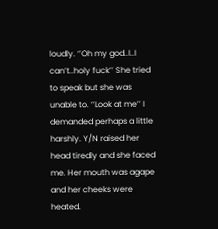loudly. ‘’Oh my god..I..I can’t..holy fuck’’ She tried to speak but she was unable to. ‘’Look at me’’ I demanded perhaps a little harshly. Y/N raised her head tiredly and she faced me. Her mouth was agape and her cheeks were heated.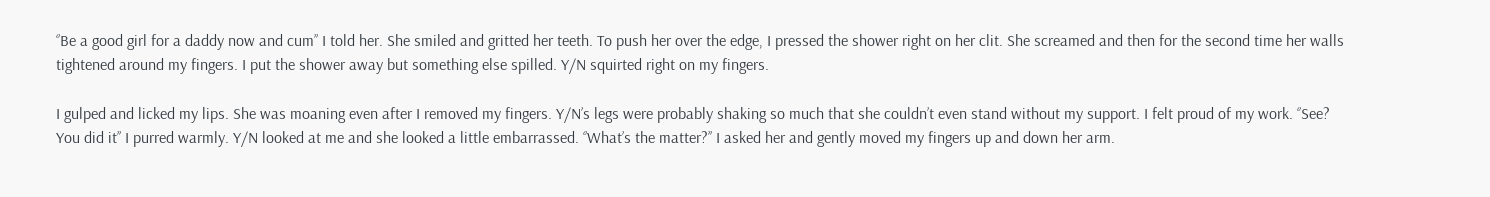‘’Be a good girl for a daddy now and cum’’ I told her. She smiled and gritted her teeth. To push her over the edge, I pressed the shower right on her clit. She screamed and then for the second time her walls tightened around my fingers. I put the shower away but something else spilled. Y/N squirted right on my fingers.

I gulped and licked my lips. She was moaning even after I removed my fingers. Y/N’s legs were probably shaking so much that she couldn’t even stand without my support. I felt proud of my work. ‘’See? You did it’’ I purred warmly. Y/N looked at me and she looked a little embarrassed. ‘’What’s the matter?’’ I asked her and gently moved my fingers up and down her arm.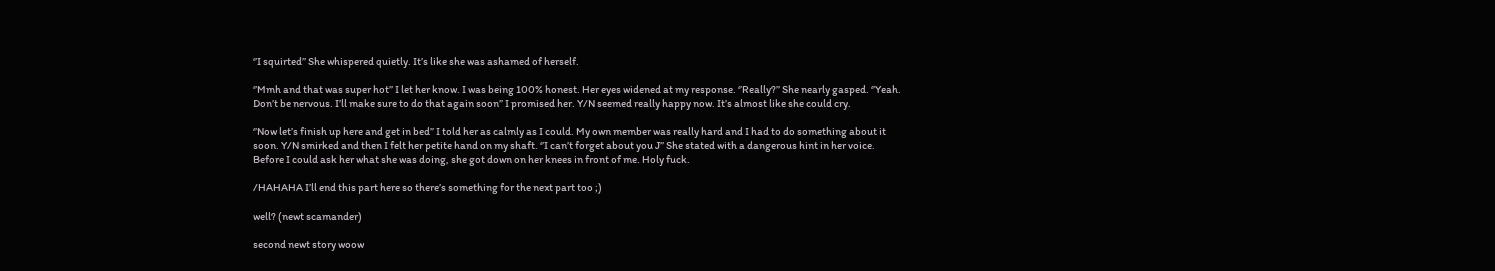‘’I squirted’’ She whispered quietly. It’s like she was ashamed of herself.

‘’Mmh and that was super hot’’ I let her know. I was being 100% honest. Her eyes widened at my response. ‘’Really?’’ She nearly gasped. ‘’Yeah. Don’t be nervous. I’ll make sure to do that again soon’’ I promised her. Y/N seemed really happy now. It’s almost like she could cry.

‘’Now let’s finish up here and get in bed’’ I told her as calmly as I could. My own member was really hard and I had to do something about it soon. Y/N smirked and then I felt her petite hand on my shaft. ‘’I can’t forget about you J’’ She stated with a dangerous hint in her voice. Before I could ask her what she was doing, she got down on her knees in front of me. Holy fuck.

/HAHAHA I’ll end this part here so there’s something for the next part too ;)

well? (newt scamander)

second newt story woow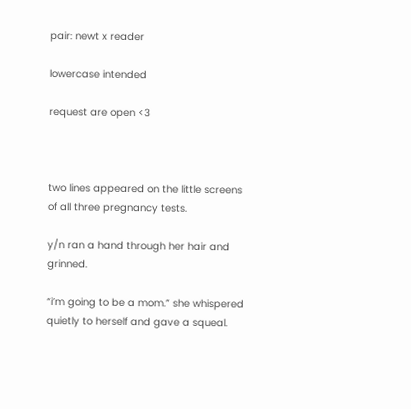pair: newt x reader

lowercase intended

request are open <3



two lines appeared on the little screens of all three pregnancy tests.

y/n ran a hand through her hair and grinned.

“i’m going to be a mom.” she whispered quietly to herself and gave a squeal.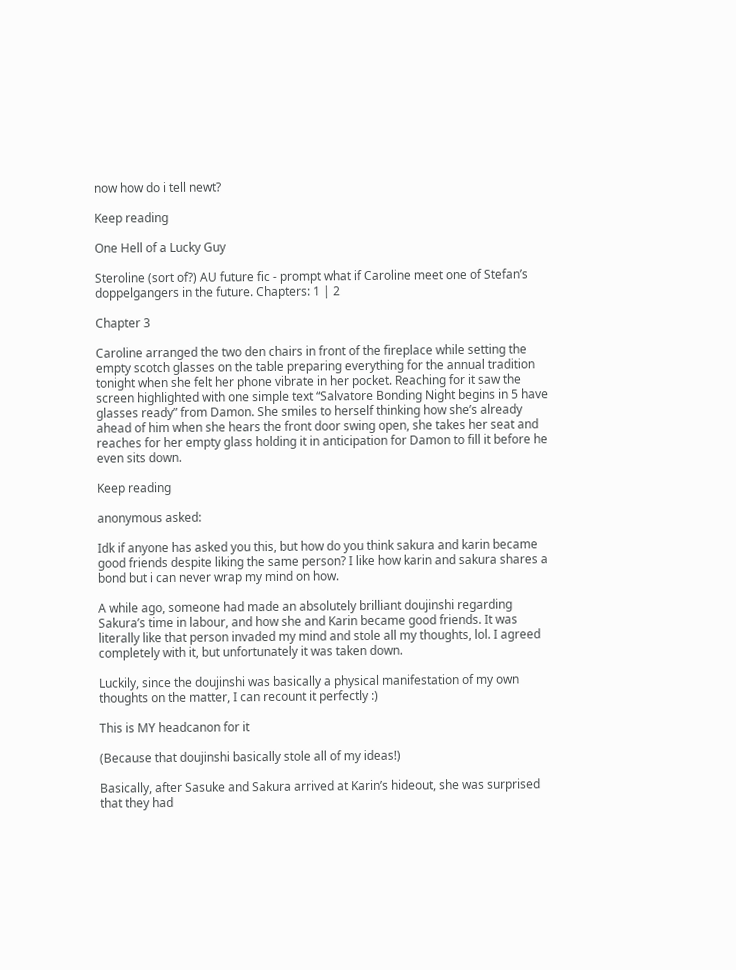now how do i tell newt?

Keep reading

One Hell of a Lucky Guy

Steroline (sort of?) AU future fic - prompt what if Caroline meet one of Stefan’s doppelgangers in the future. Chapters: 1 | 2

Chapter 3

Caroline arranged the two den chairs in front of the fireplace while setting the empty scotch glasses on the table preparing everything for the annual tradition tonight when she felt her phone vibrate in her pocket. Reaching for it saw the screen highlighted with one simple text “Salvatore Bonding Night begins in 5 have glasses ready” from Damon. She smiles to herself thinking how she’s already ahead of him when she hears the front door swing open, she takes her seat and reaches for her empty glass holding it in anticipation for Damon to fill it before he even sits down.

Keep reading

anonymous asked:

Idk if anyone has asked you this, but how do you think sakura and karin became good friends despite liking the same person? I like how karin and sakura shares a bond but i can never wrap my mind on how.

A while ago, someone had made an absolutely brilliant doujinshi regarding Sakura’s time in labour, and how she and Karin became good friends. It was literally like that person invaded my mind and stole all my thoughts, lol. I agreed completely with it, but unfortunately it was taken down.

Luckily, since the doujinshi was basically a physical manifestation of my own thoughts on the matter, I can recount it perfectly :)

This is MY headcanon for it

(Because that doujinshi basically stole all of my ideas!)

Basically, after Sasuke and Sakura arrived at Karin’s hideout, she was surprised that they had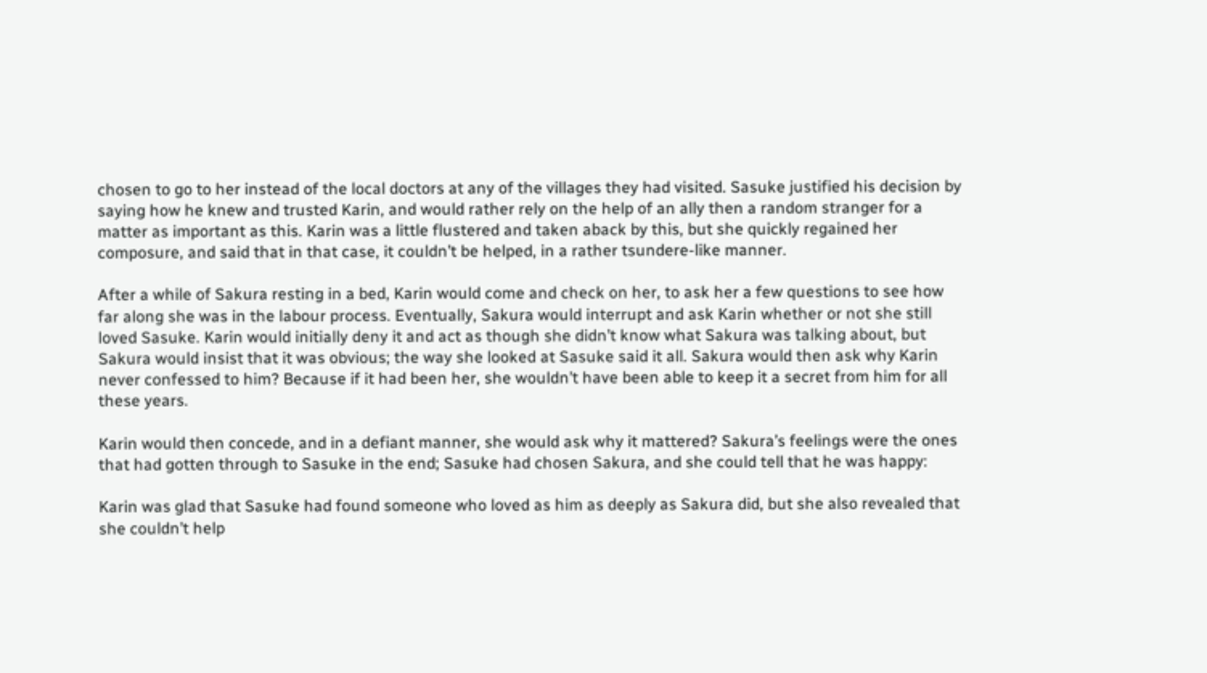chosen to go to her instead of the local doctors at any of the villages they had visited. Sasuke justified his decision by saying how he knew and trusted Karin, and would rather rely on the help of an ally then a random stranger for a matter as important as this. Karin was a little flustered and taken aback by this, but she quickly regained her composure, and said that in that case, it couldn’t be helped, in a rather tsundere-like manner.

After a while of Sakura resting in a bed, Karin would come and check on her, to ask her a few questions to see how far along she was in the labour process. Eventually, Sakura would interrupt and ask Karin whether or not she still loved Sasuke. Karin would initially deny it and act as though she didn’t know what Sakura was talking about, but Sakura would insist that it was obvious; the way she looked at Sasuke said it all. Sakura would then ask why Karin never confessed to him? Because if it had been her, she wouldn’t have been able to keep it a secret from him for all these years.

Karin would then concede, and in a defiant manner, she would ask why it mattered? Sakura’s feelings were the ones that had gotten through to Sasuke in the end; Sasuke had chosen Sakura, and she could tell that he was happy:

Karin was glad that Sasuke had found someone who loved as him as deeply as Sakura did, but she also revealed that she couldn’t help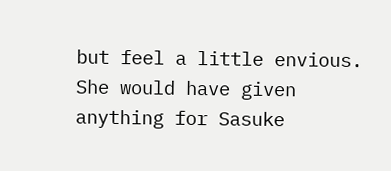but feel a little envious. She would have given anything for Sasuke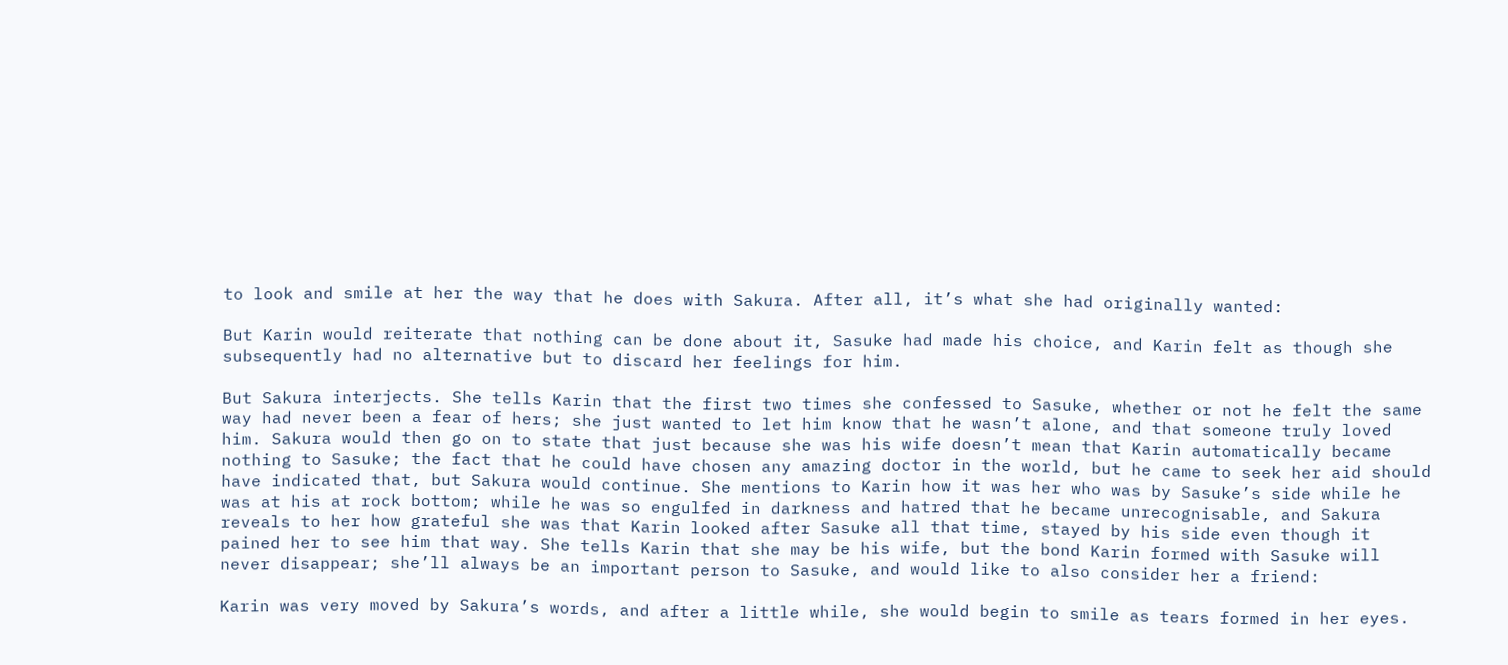to look and smile at her the way that he does with Sakura. After all, it’s what she had originally wanted:

But Karin would reiterate that nothing can be done about it, Sasuke had made his choice, and Karin felt as though she subsequently had no alternative but to discard her feelings for him.

But Sakura interjects. She tells Karin that the first two times she confessed to Sasuke, whether or not he felt the same way had never been a fear of hers; she just wanted to let him know that he wasn’t alone, and that someone truly loved him. Sakura would then go on to state that just because she was his wife doesn’t mean that Karin automatically became nothing to Sasuke; the fact that he could have chosen any amazing doctor in the world, but he came to seek her aid should have indicated that, but Sakura would continue. She mentions to Karin how it was her who was by Sasuke’s side while he was at his at rock bottom; while he was so engulfed in darkness and hatred that he became unrecognisable, and Sakura reveals to her how grateful she was that Karin looked after Sasuke all that time, stayed by his side even though it pained her to see him that way. She tells Karin that she may be his wife, but the bond Karin formed with Sasuke will never disappear; she’ll always be an important person to Sasuke, and would like to also consider her a friend:

Karin was very moved by Sakura’s words, and after a little while, she would begin to smile as tears formed in her eyes.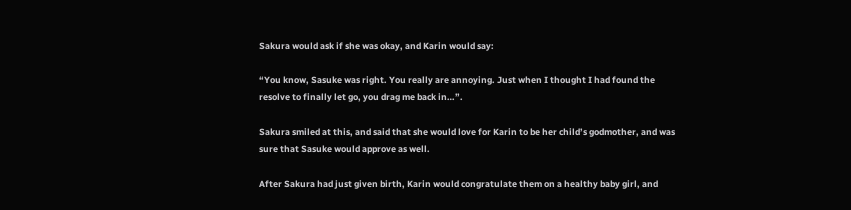Sakura would ask if she was okay, and Karin would say:

“You know, Sasuke was right. You really are annoying. Just when I thought I had found the resolve to finally let go, you drag me back in…”.

Sakura smiled at this, and said that she would love for Karin to be her child’s godmother, and was sure that Sasuke would approve as well.

After Sakura had just given birth, Karin would congratulate them on a healthy baby girl, and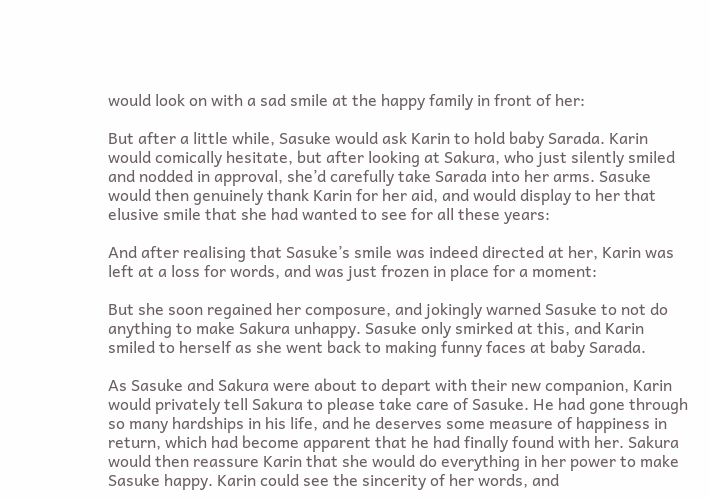would look on with a sad smile at the happy family in front of her:

But after a little while, Sasuke would ask Karin to hold baby Sarada. Karin would comically hesitate, but after looking at Sakura, who just silently smiled and nodded in approval, she’d carefully take Sarada into her arms. Sasuke would then genuinely thank Karin for her aid, and would display to her that elusive smile that she had wanted to see for all these years:

And after realising that Sasuke’s smile was indeed directed at her, Karin was left at a loss for words, and was just frozen in place for a moment:

But she soon regained her composure, and jokingly warned Sasuke to not do anything to make Sakura unhappy. Sasuke only smirked at this, and Karin smiled to herself as she went back to making funny faces at baby Sarada.

As Sasuke and Sakura were about to depart with their new companion, Karin would privately tell Sakura to please take care of Sasuke. He had gone through so many hardships in his life, and he deserves some measure of happiness in return, which had become apparent that he had finally found with her. Sakura would then reassure Karin that she would do everything in her power to make Sasuke happy. Karin could see the sincerity of her words, and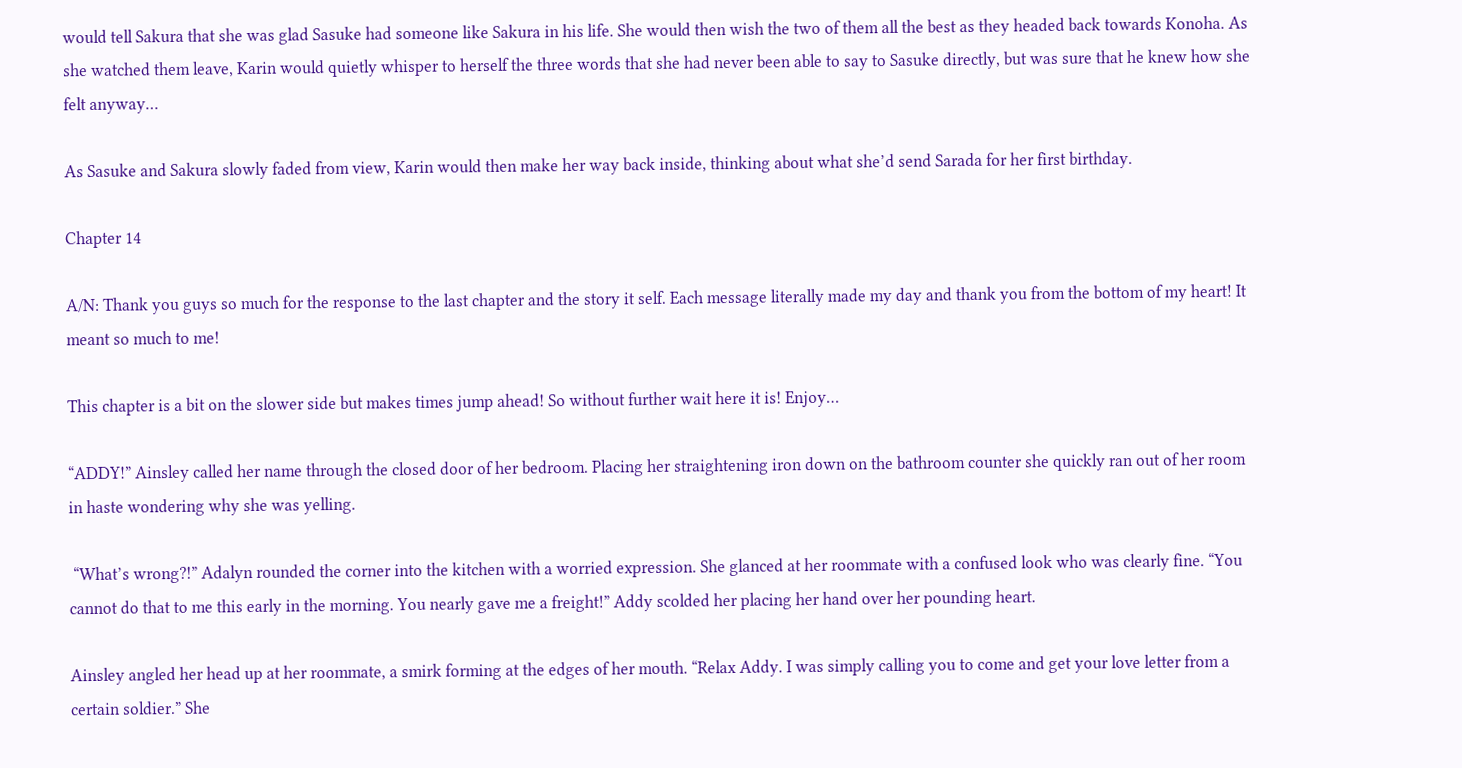would tell Sakura that she was glad Sasuke had someone like Sakura in his life. She would then wish the two of them all the best as they headed back towards Konoha. As she watched them leave, Karin would quietly whisper to herself the three words that she had never been able to say to Sasuke directly, but was sure that he knew how she felt anyway…

As Sasuke and Sakura slowly faded from view, Karin would then make her way back inside, thinking about what she’d send Sarada for her first birthday.

Chapter 14

A/N: Thank you guys so much for the response to the last chapter and the story it self. Each message literally made my day and thank you from the bottom of my heart! It meant so much to me!

This chapter is a bit on the slower side but makes times jump ahead! So without further wait here it is! Enjoy…

“ADDY!” Ainsley called her name through the closed door of her bedroom. Placing her straightening iron down on the bathroom counter she quickly ran out of her room in haste wondering why she was yelling.

 “What’s wrong?!” Adalyn rounded the corner into the kitchen with a worried expression. She glanced at her roommate with a confused look who was clearly fine. “You cannot do that to me this early in the morning. You nearly gave me a freight!” Addy scolded her placing her hand over her pounding heart.

Ainsley angled her head up at her roommate, a smirk forming at the edges of her mouth. “Relax Addy. I was simply calling you to come and get your love letter from a certain soldier.” She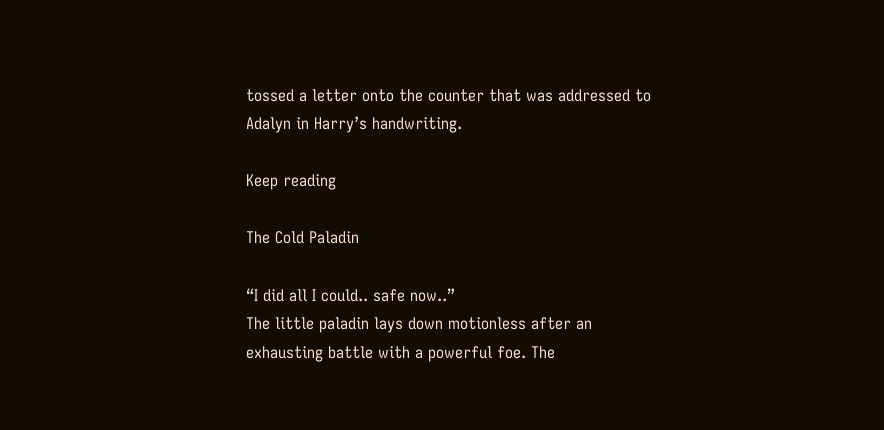tossed a letter onto the counter that was addressed to Adalyn in Harry’s handwriting.

Keep reading

The Cold Paladin

“I did all I could.. safe now..”
The little paladin lays down motionless after an exhausting battle with a powerful foe. The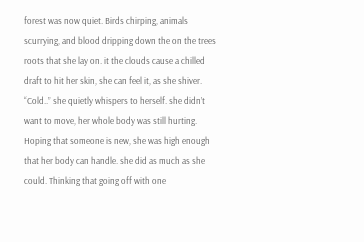forest was now quiet. Birds chirping, animals scurrying, and blood dripping down the on the trees roots that she lay on. it the clouds cause a chilled draft to hit her skin, she can feel it, as she shiver.
“Cold..” she quietly whispers to herself. she didn’t want to move, her whole body was still hurting.
Hoping that someone is new, she was high enough that her body can handle. she did as much as she could. Thinking that going off with one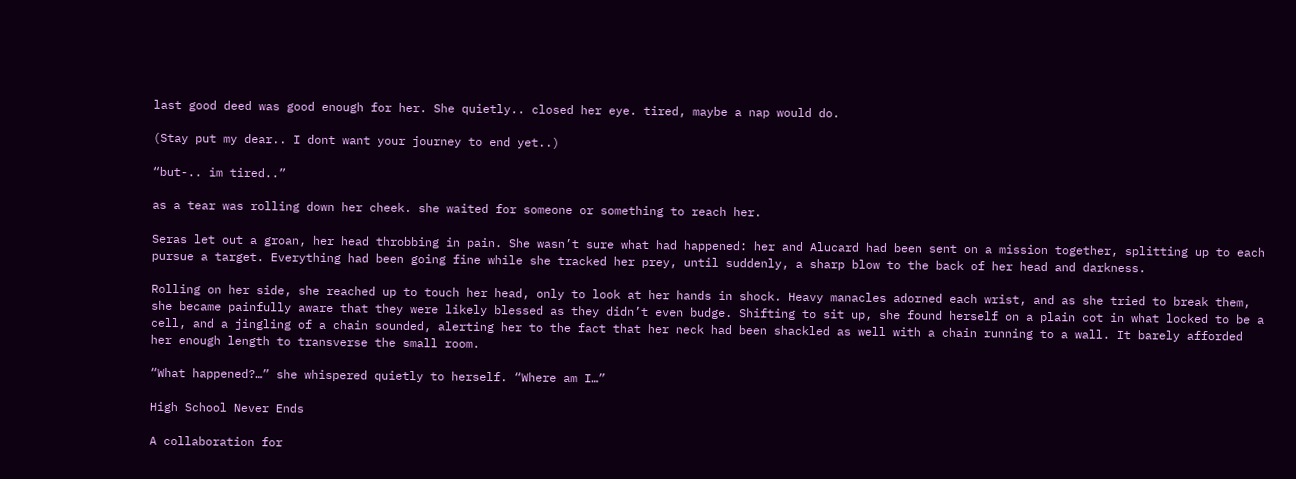last good deed was good enough for her. She quietly.. closed her eye. tired, maybe a nap would do.

(Stay put my dear.. I dont want your journey to end yet..)

“but-.. im tired..”

as a tear was rolling down her cheek. she waited for someone or something to reach her.

Seras let out a groan, her head throbbing in pain. She wasn’t sure what had happened: her and Alucard had been sent on a mission together, splitting up to each pursue a target. Everything had been going fine while she tracked her prey, until suddenly, a sharp blow to the back of her head and darkness.

Rolling on her side, she reached up to touch her head, only to look at her hands in shock. Heavy manacles adorned each wrist, and as she tried to break them, she became painfully aware that they were likely blessed as they didn’t even budge. Shifting to sit up, she found herself on a plain cot in what locked to be a cell, and a jingling of a chain sounded, alerting her to the fact that her neck had been shackled as well with a chain running to a wall. It barely afforded her enough length to transverse the small room.

“What happened?…” she whispered quietly to herself. “Where am I…”

High School Never Ends

A collaboration for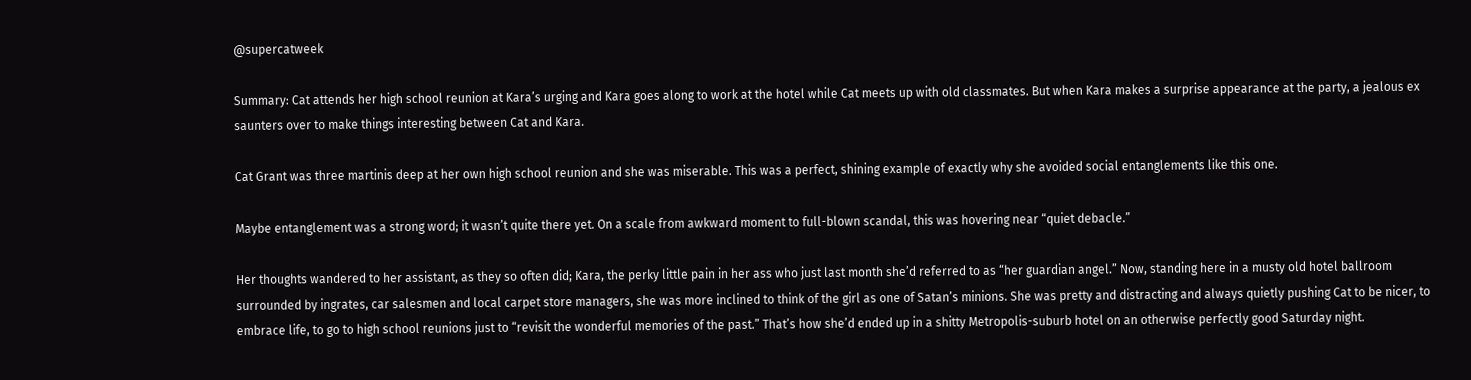@supercatweek

Summary: Cat attends her high school reunion at Kara’s urging and Kara goes along to work at the hotel while Cat meets up with old classmates. But when Kara makes a surprise appearance at the party, a jealous ex saunters over to make things interesting between Cat and Kara.

Cat Grant was three martinis deep at her own high school reunion and she was miserable. This was a perfect, shining example of exactly why she avoided social entanglements like this one.

Maybe entanglement was a strong word; it wasn’t quite there yet. On a scale from awkward moment to full-blown scandal, this was hovering near “quiet debacle.”

Her thoughts wandered to her assistant, as they so often did; Kara, the perky little pain in her ass who just last month she’d referred to as “her guardian angel.” Now, standing here in a musty old hotel ballroom surrounded by ingrates, car salesmen and local carpet store managers, she was more inclined to think of the girl as one of Satan’s minions. She was pretty and distracting and always quietly pushing Cat to be nicer, to embrace life, to go to high school reunions just to “revisit the wonderful memories of the past.” That’s how she’d ended up in a shitty Metropolis-suburb hotel on an otherwise perfectly good Saturday night.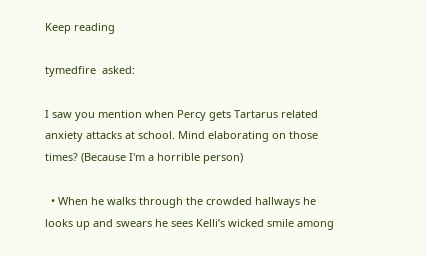Keep reading

tymedfire  asked:

I saw you mention when Percy gets Tartarus related anxiety attacks at school. Mind elaborating on those times? (Because I'm a horrible person)

  • When he walks through the crowded hallways he looks up and swears he sees Kelli’s wicked smile among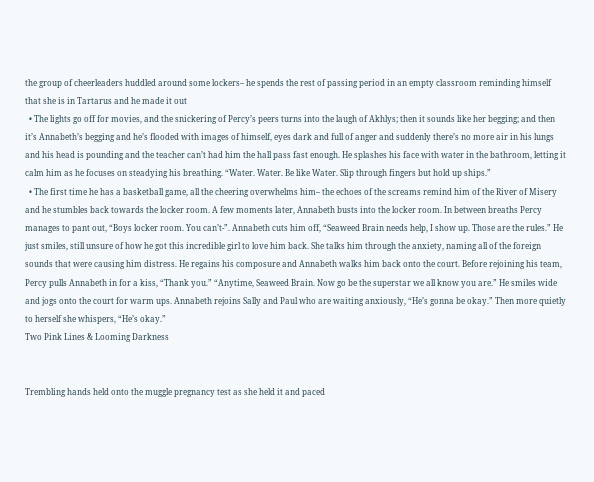the group of cheerleaders huddled around some lockers– he spends the rest of passing period in an empty classroom reminding himself that she is in Tartarus and he made it out
  • The lights go off for movies, and the snickering of Percy’s peers turns into the laugh of Akhlys; then it sounds like her begging; and then it’s Annabeth’s begging and he’s flooded with images of himself, eyes dark and full of anger and suddenly there’s no more air in his lungs and his head is pounding and the teacher can’t had him the hall pass fast enough. He splashes his face with water in the bathroom, letting it calm him as he focuses on steadying his breathing. “Water. Water. Be like Water. Slip through fingers but hold up ships.”
  • The first time he has a basketball game, all the cheering overwhelms him– the echoes of the screams remind him of the River of Misery and he stumbles back towards the locker room. A few moments later, Annabeth busts into the locker room. In between breaths Percy manages to pant out, “Boys locker room. You can’t-”. Annabeth cuts him off, “Seaweed Brain needs help, I show up. Those are the rules.” He just smiles, still unsure of how he got this incredible girl to love him back. She talks him through the anxiety, naming all of the foreign sounds that were causing him distress. He regains his composure and Annabeth walks him back onto the court. Before rejoining his team, Percy pulls Annabeth in for a kiss, “Thank you.” “Anytime, Seaweed Brain. Now go be the superstar we all know you are.” He smiles wide and jogs onto the court for warm ups. Annabeth rejoins Sally and Paul who are waiting anxiously, “He’s gonna be okay.” Then more quietly to herself she whispers, “He’s okay.”
Two Pink Lines & Looming Darkness


Trembling hands held onto the muggle pregnancy test as she held it and paced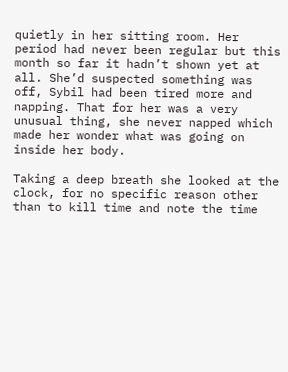quietly in her sitting room. Her period had never been regular but this month so far it hadn’t shown yet at all. She’d suspected something was off, Sybil had been tired more and napping. That for her was a very unusual thing, she never napped which made her wonder what was going on inside her body.

Taking a deep breath she looked at the clock, for no specific reason other than to kill time and note the time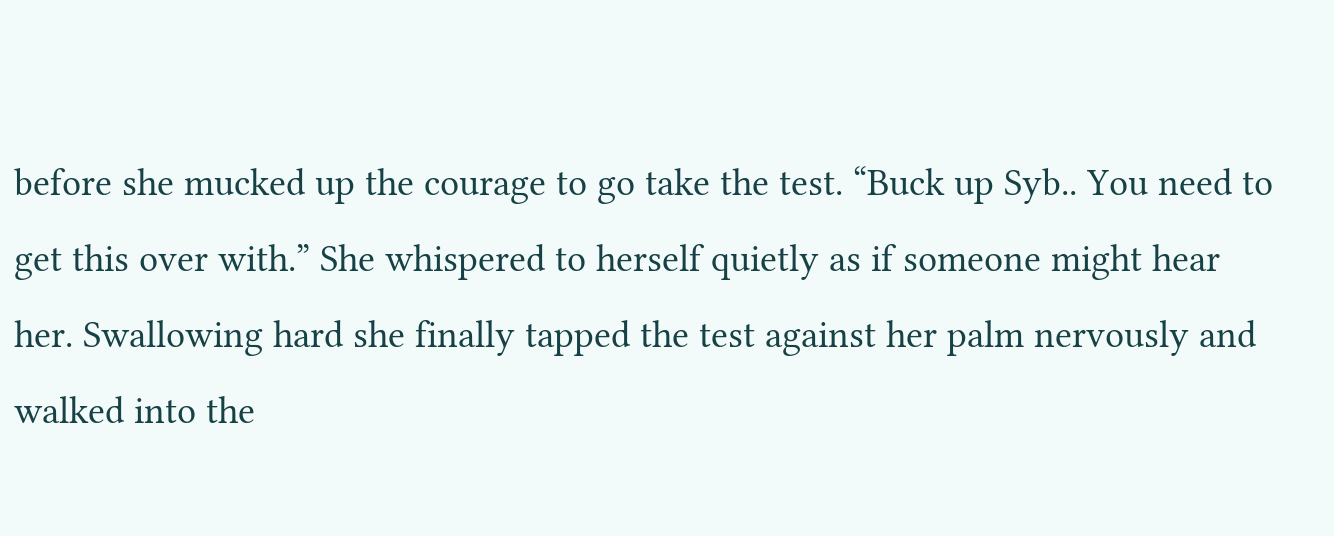before she mucked up the courage to go take the test. “Buck up Syb.. You need to get this over with.” She whispered to herself quietly as if someone might hear her. Swallowing hard she finally tapped the test against her palm nervously and walked into the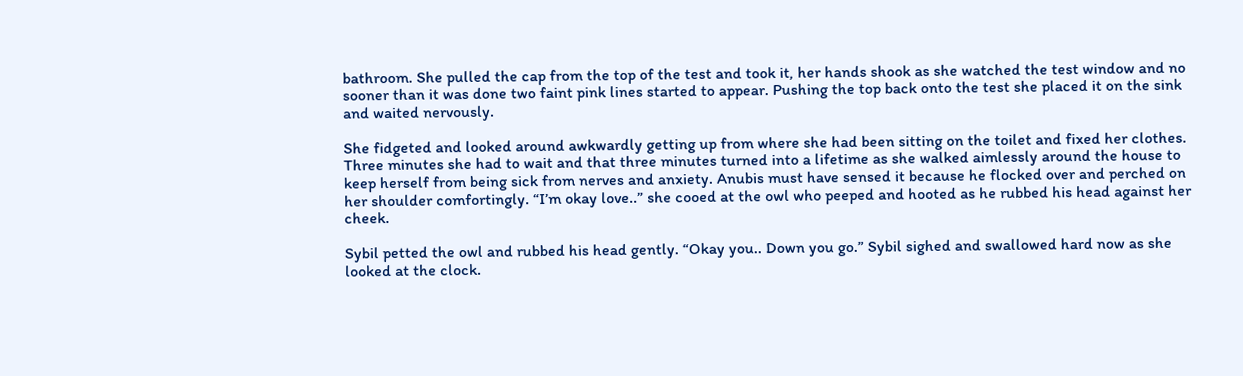bathroom. She pulled the cap from the top of the test and took it, her hands shook as she watched the test window and no sooner than it was done two faint pink lines started to appear. Pushing the top back onto the test she placed it on the sink and waited nervously.

She fidgeted and looked around awkwardly getting up from where she had been sitting on the toilet and fixed her clothes. Three minutes she had to wait and that three minutes turned into a lifetime as she walked aimlessly around the house to keep herself from being sick from nerves and anxiety. Anubis must have sensed it because he flocked over and perched on her shoulder comfortingly. “I’m okay love..” she cooed at the owl who peeped and hooted as he rubbed his head against her cheek.

Sybil petted the owl and rubbed his head gently. “Okay you.. Down you go.” Sybil sighed and swallowed hard now as she looked at the clock.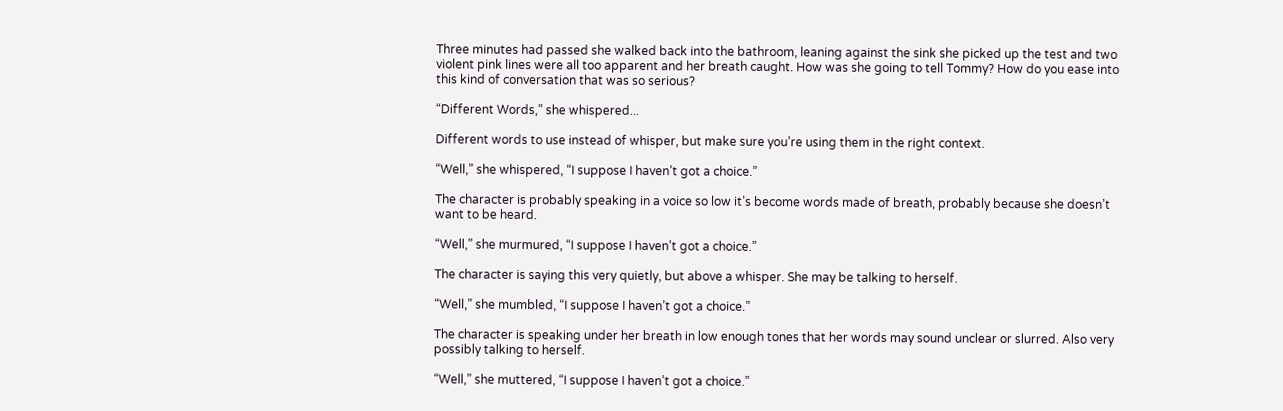Three minutes had passed she walked back into the bathroom, leaning against the sink she picked up the test and two violent pink lines were all too apparent and her breath caught. How was she going to tell Tommy? How do you ease into this kind of conversation that was so serious?

“Different Words,” she whispered...

Different words to use instead of whisper, but make sure you’re using them in the right context.

“Well,” she whispered, “I suppose I haven’t got a choice.”

The character is probably speaking in a voice so low it’s become words made of breath, probably because she doesn’t want to be heard.

“Well,” she murmured, “I suppose I haven’t got a choice.”

The character is saying this very quietly, but above a whisper. She may be talking to herself.

“Well,” she mumbled, “I suppose I haven’t got a choice.”

The character is speaking under her breath in low enough tones that her words may sound unclear or slurred. Also very possibly talking to herself.

“Well,” she muttered, “I suppose I haven’t got a choice.”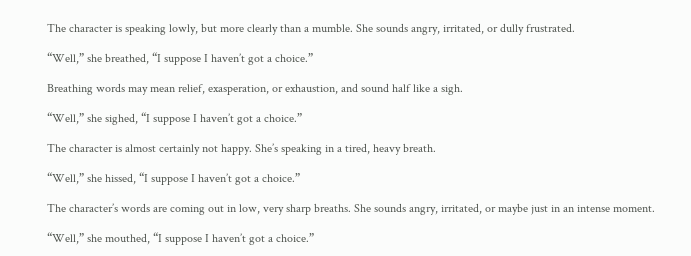The character is speaking lowly, but more clearly than a mumble. She sounds angry, irritated, or dully frustrated.

“Well,” she breathed, “I suppose I haven’t got a choice.”

Breathing words may mean relief, exasperation, or exhaustion, and sound half like a sigh.

“Well,” she sighed, “I suppose I haven’t got a choice.”

The character is almost certainly not happy. She’s speaking in a tired, heavy breath.

“Well,” she hissed, “I suppose I haven’t got a choice.”

The character’s words are coming out in low, very sharp breaths. She sounds angry, irritated, or maybe just in an intense moment.

“Well,” she mouthed, “I suppose I haven’t got a choice.”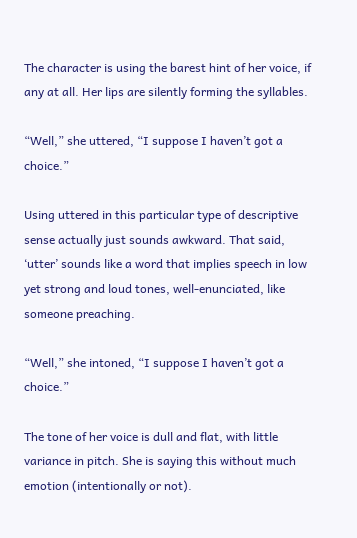The character is using the barest hint of her voice, if any at all. Her lips are silently forming the syllables.

“Well,” she uttered, “I suppose I haven’t got a choice.”

Using uttered in this particular type of descriptive sense actually just sounds awkward. That said, ‘utter’ sounds like a word that implies speech in low yet strong and loud tones, well-enunciated, like someone preaching.

“Well,” she intoned, “I suppose I haven’t got a choice.”

The tone of her voice is dull and flat, with little variance in pitch. She is saying this without much emotion (intentionally or not).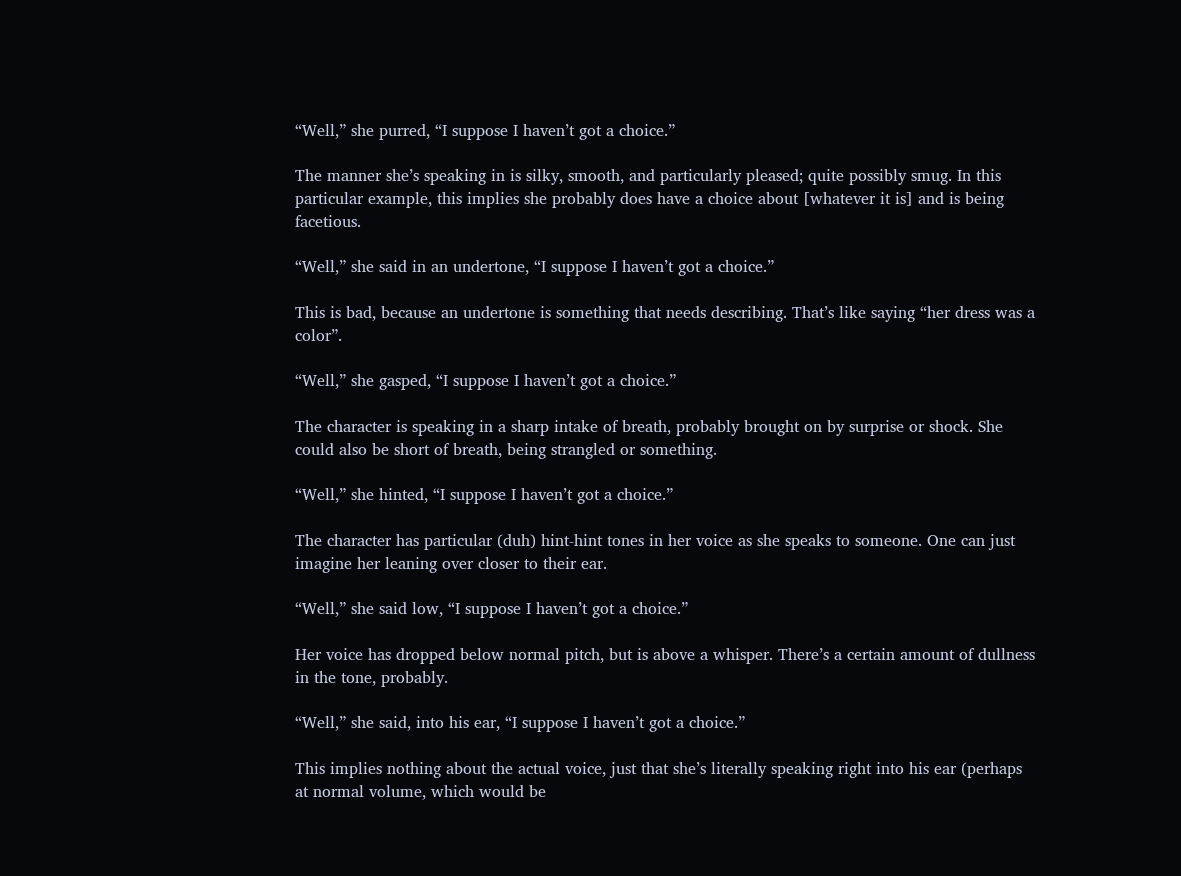“Well,” she purred, “I suppose I haven’t got a choice.”

The manner she’s speaking in is silky, smooth, and particularly pleased; quite possibly smug. In this particular example, this implies she probably does have a choice about [whatever it is] and is being facetious.

“Well,” she said in an undertone, “I suppose I haven’t got a choice.”

This is bad, because an undertone is something that needs describing. That’s like saying “her dress was a color”.

“Well,” she gasped, “I suppose I haven’t got a choice.”

The character is speaking in a sharp intake of breath, probably brought on by surprise or shock. She could also be short of breath, being strangled or something.

“Well,” she hinted, “I suppose I haven’t got a choice.”

The character has particular (duh) hint-hint tones in her voice as she speaks to someone. One can just imagine her leaning over closer to their ear.

“Well,” she said low, “I suppose I haven’t got a choice.”

Her voice has dropped below normal pitch, but is above a whisper. There’s a certain amount of dullness in the tone, probably.

“Well,” she said, into his ear, “I suppose I haven’t got a choice.”

This implies nothing about the actual voice, just that she’s literally speaking right into his ear (perhaps at normal volume, which would be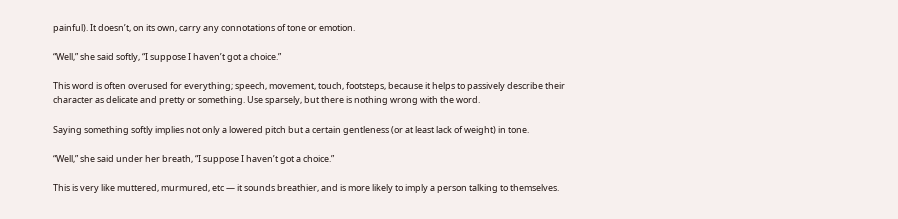painful). It doesn’t, on its own, carry any connotations of tone or emotion.

“Well,” she said softly, “I suppose I haven’t got a choice.”

This word is often overused for everything; speech, movement, touch, footsteps, because it helps to passively describe their character as delicate and pretty or something. Use sparsely, but there is nothing wrong with the word.

Saying something softly implies not only a lowered pitch but a certain gentleness (or at least lack of weight) in tone.

“Well,” she said under her breath, “I suppose I haven’t got a choice.”

This is very like muttered, murmured, etc — it sounds breathier, and is more likely to imply a person talking to themselves.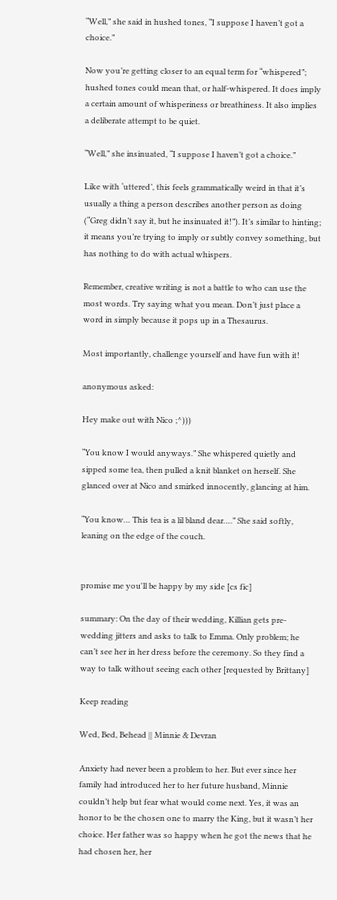“Well,” she said in hushed tones, “I suppose I haven’t got a choice.”

Now you’re getting closer to an equal term for “whispered”; hushed tones could mean that, or half-whispered. It does imply a certain amount of whisperiness or breathiness. It also implies a deliberate attempt to be quiet.

“Well,” she insinuated, “I suppose I haven’t got a choice.”

Like with ‘uttered’, this feels grammatically weird in that it’s usually a thing a person describes another person as doing (“Greg didn’t say it, but he insinuated it!”). It’s similar to hinting; it means you’re trying to imply or subtly convey something, but has nothing to do with actual whispers.

Remember, creative writing is not a battle to who can use the most words. Try saying what you mean. Don’t just place a word in simply because it pops up in a Thesaurus.

Most importantly, challenge yourself and have fun with it!

anonymous asked:

Hey make out with Nico ;^)))

“You know I would anyways.” She whispered quietly and sipped some tea, then pulled a knit blanket on herself. She glanced over at Nico and smirked innocently, glancing at him.

“You know… This tea is a lil bland dear….” She said softly, leaning on the edge of the couch.


promise me you'll be happy by my side [cs fic]

summary: On the day of their wedding, Killian gets pre-wedding jitters and asks to talk to Emma. Only problem; he can’t see her in her dress before the ceremony. So they find a way to talk without seeing each other [requested by Brittany]

Keep reading

Wed, Bed, Behead || Minnie & Devran

Anxiety had never been a problem to her. But ever since her family had introduced her to her future husband, Minnie couldn’t help but fear what would come next. Yes, it was an honor to be the chosen one to marry the King, but it wasn’t her choice. Her father was so happy when he got the news that he had chosen her, her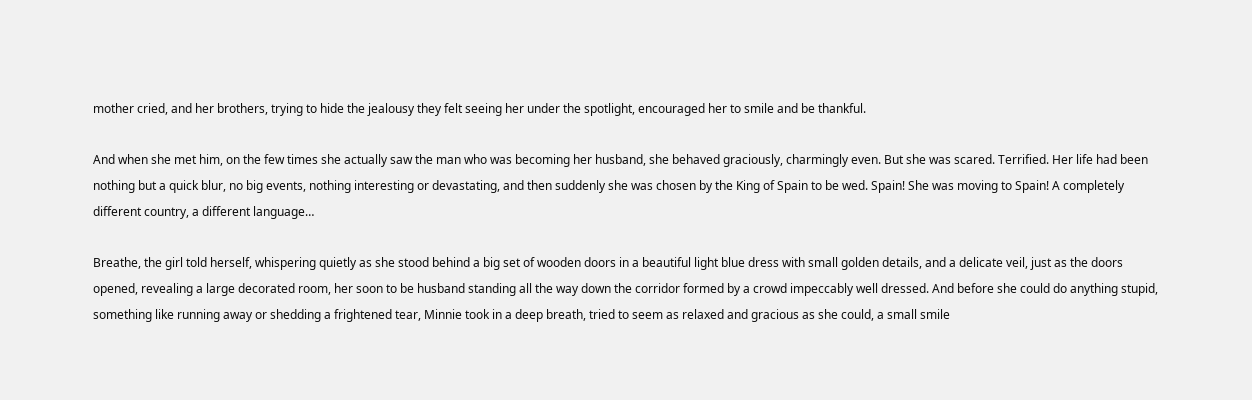mother cried, and her brothers, trying to hide the jealousy they felt seeing her under the spotlight, encouraged her to smile and be thankful.

And when she met him, on the few times she actually saw the man who was becoming her husband, she behaved graciously, charmingly even. But she was scared. Terrified. Her life had been nothing but a quick blur, no big events, nothing interesting or devastating, and then suddenly she was chosen by the King of Spain to be wed. Spain! She was moving to Spain! A completely different country, a different language…

Breathe, the girl told herself, whispering quietly as she stood behind a big set of wooden doors in a beautiful light blue dress with small golden details, and a delicate veil, just as the doors opened, revealing a large decorated room, her soon to be husband standing all the way down the corridor formed by a crowd impeccably well dressed. And before she could do anything stupid, something like running away or shedding a frightened tear, Minnie took in a deep breath, tried to seem as relaxed and gracious as she could, a small smile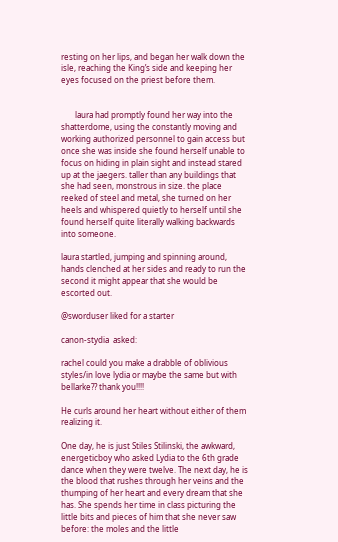resting on her lips, and began her walk down the isle, reaching the King’s side and keeping her eyes focused on the priest before them.


       laura had promptly found her way into the shatterdome, using the constantly moving and working authorized personnel to gain access but once she was inside she found herself unable to focus on hiding in plain sight and instead stared up at the jaegers. taller than any buildings that she had seen, monstrous in size. the place reeked of steel and metal, she turned on her heels and whispered quietly to herself until she found herself quite literally walking backwards into someone.

laura startled, jumping and spinning around, hands clenched at her sides and ready to run the second it might appear that she would be escorted out.

@sworduser liked for a starter

canon-stydia  asked:

rachel could you make a drabble of oblivious styles/in love lydia or maybe the same but with bellarke?? thank you!!!!

He curls around her heart without either of them realizing it.

One day, he is just Stiles Stilinski, the awkward, energeticboy who asked Lydia to the 6th grade dance when they were twelve. The next day, he is the blood that rushes through her veins and the thumping of her heart and every dream that she has. She spends her time in class picturing the little bits and pieces of him that she never saw before: the moles and the little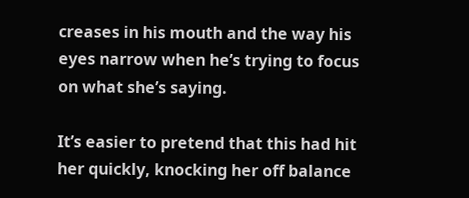creases in his mouth and the way his eyes narrow when he’s trying to focus on what she’s saying.

It’s easier to pretend that this had hit her quickly, knocking her off balance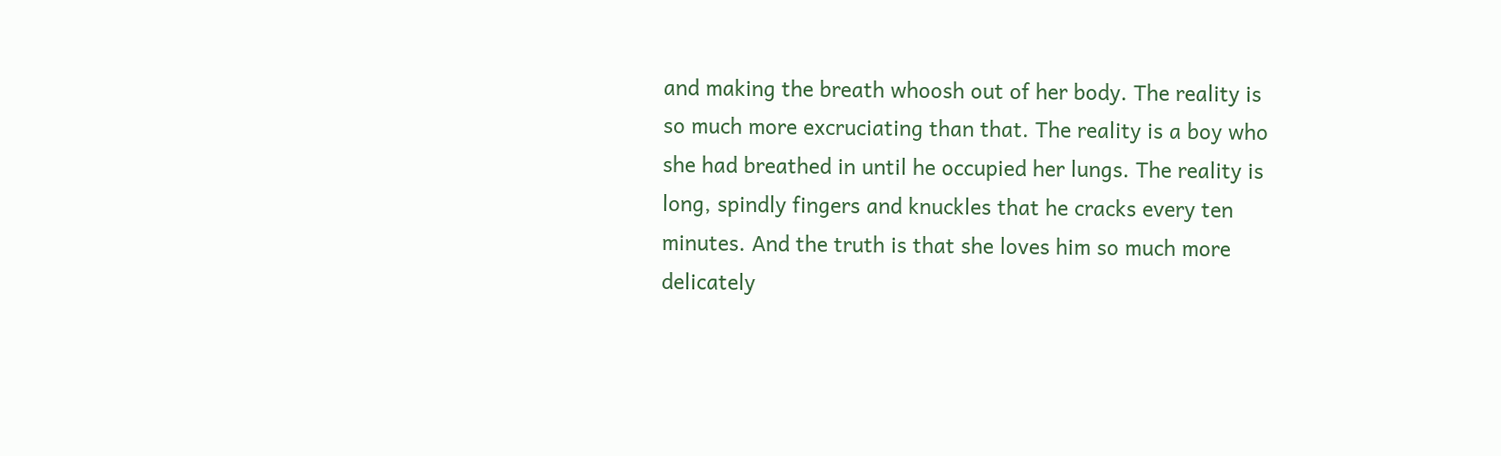and making the breath whoosh out of her body. The reality is so much more excruciating than that. The reality is a boy who she had breathed in until he occupied her lungs. The reality is long, spindly fingers and knuckles that he cracks every ten minutes. And the truth is that she loves him so much more delicately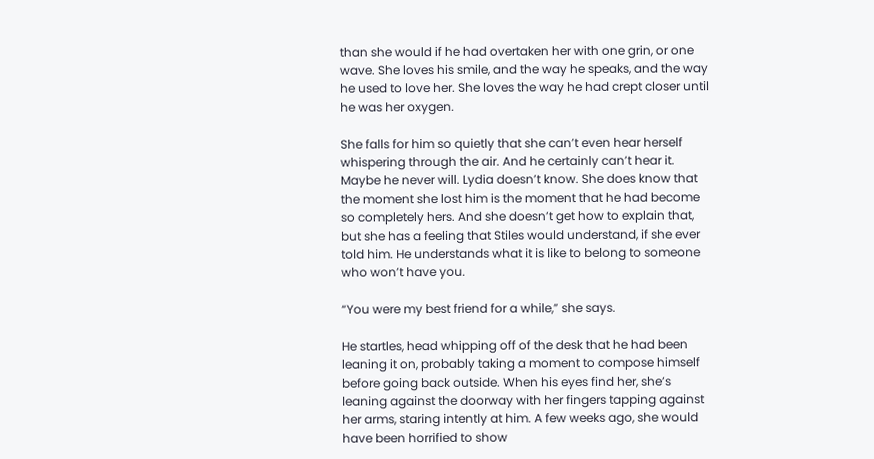than she would if he had overtaken her with one grin, or one wave. She loves his smile, and the way he speaks, and the way he used to love her. She loves the way he had crept closer until he was her oxygen.

She falls for him so quietly that she can’t even hear herself whispering through the air. And he certainly can’t hear it. Maybe he never will. Lydia doesn’t know. She does know that the moment she lost him is the moment that he had become so completely hers. And she doesn’t get how to explain that, but she has a feeling that Stiles would understand, if she ever told him. He understands what it is like to belong to someone who won’t have you.

“You were my best friend for a while,” she says.

He startles, head whipping off of the desk that he had been leaning it on, probably taking a moment to compose himself before going back outside. When his eyes find her, she’s leaning against the doorway with her fingers tapping against her arms, staring intently at him. A few weeks ago, she would have been horrified to show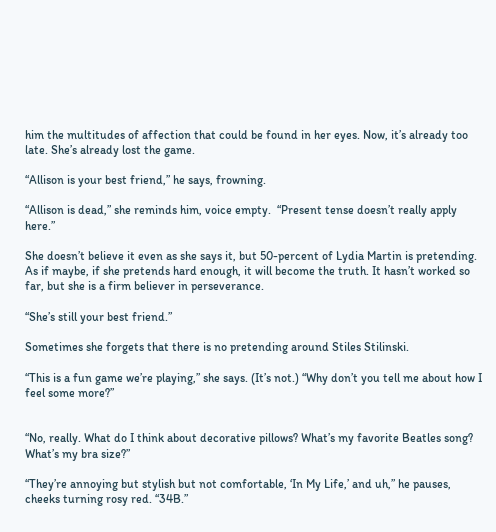him the multitudes of affection that could be found in her eyes. Now, it’s already too late. She’s already lost the game.

“Allison is your best friend,” he says, frowning.

“Allison is dead,” she reminds him, voice empty.  “Present tense doesn’t really apply here.”

She doesn’t believe it even as she says it, but 50-percent of Lydia Martin is pretending. As if maybe, if she pretends hard enough, it will become the truth. It hasn’t worked so far, but she is a firm believer in perseverance.

“She’s still your best friend.”

Sometimes she forgets that there is no pretending around Stiles Stilinski.

“This is a fun game we’re playing,” she says. (It’s not.) “Why don’t you tell me about how I feel some more?”


“No, really. What do I think about decorative pillows? What’s my favorite Beatles song? What’s my bra size?”

“They’re annoying but stylish but not comfortable, ‘In My Life,’ and uh,” he pauses, cheeks turning rosy red. “34B.”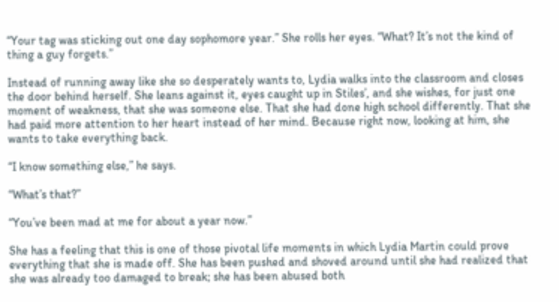“Your tag was sticking out one day sophomore year.” She rolls her eyes. “What? It’s not the kind of thing a guy forgets.”

Instead of running away like she so desperately wants to, Lydia walks into the classroom and closes the door behind herself. She leans against it, eyes caught up in Stiles’, and she wishes, for just one moment of weakness, that she was someone else. That she had done high school differently. That she had paid more attention to her heart instead of her mind. Because right now, looking at him, she wants to take everything back.

“I know something else,” he says.

“What’s that?”

“You’ve been mad at me for about a year now.”

She has a feeling that this is one of those pivotal life moments in which Lydia Martin could prove everything that she is made off. She has been pushed and shoved around until she had realized that she was already too damaged to break; she has been abused both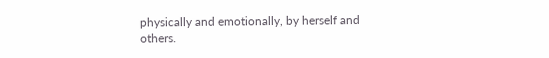physically and emotionally, by herself and others.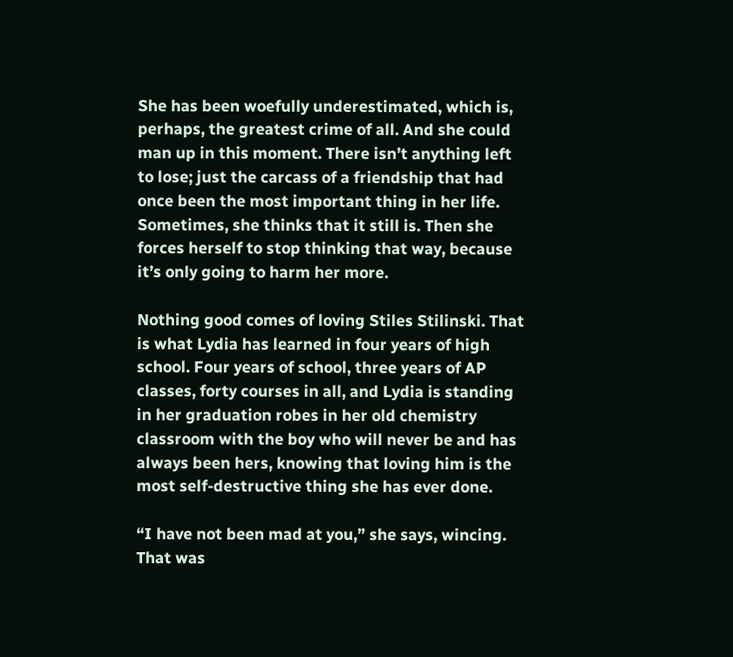She has been woefully underestimated, which is, perhaps, the greatest crime of all. And she could man up in this moment. There isn’t anything left to lose; just the carcass of a friendship that had once been the most important thing in her life. Sometimes, she thinks that it still is. Then she forces herself to stop thinking that way, because it’s only going to harm her more.

Nothing good comes of loving Stiles Stilinski. That is what Lydia has learned in four years of high school. Four years of school, three years of AP classes, forty courses in all, and Lydia is standing in her graduation robes in her old chemistry classroom with the boy who will never be and has always been hers, knowing that loving him is the most self-destructive thing she has ever done.

“I have not been mad at you,” she says, wincing. That was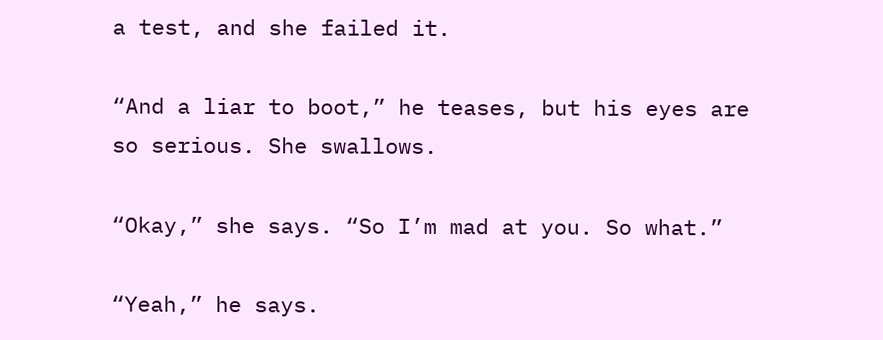a test, and she failed it.

“And a liar to boot,” he teases, but his eyes are so serious. She swallows.

“Okay,” she says. “So I’m mad at you. So what.”

“Yeah,” he says.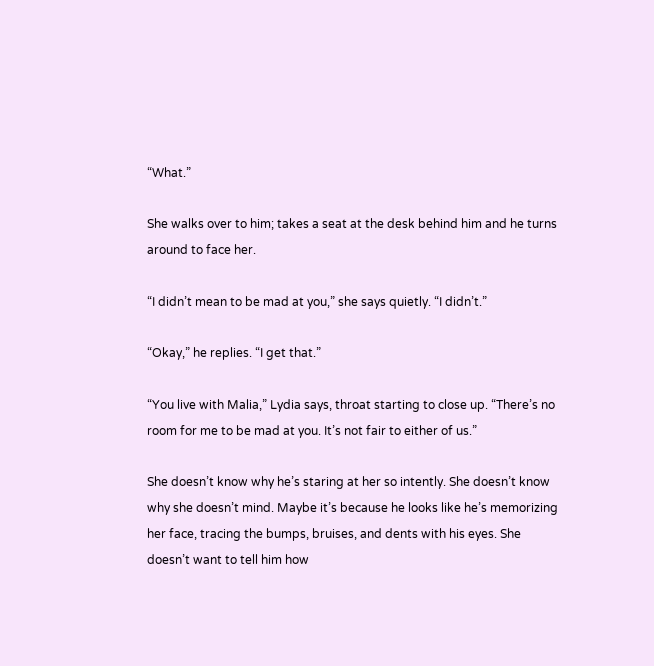“What.”

She walks over to him; takes a seat at the desk behind him and he turns around to face her.

“I didn’t mean to be mad at you,” she says quietly. “I didn’t.”

“Okay,” he replies. “I get that.”

“You live with Malia,” Lydia says, throat starting to close up. “There’s no room for me to be mad at you. It’s not fair to either of us.”

She doesn’t know why he’s staring at her so intently. She doesn’t know why she doesn’t mind. Maybe it’s because he looks like he’s memorizing her face, tracing the bumps, bruises, and dents with his eyes. She doesn’t want to tell him how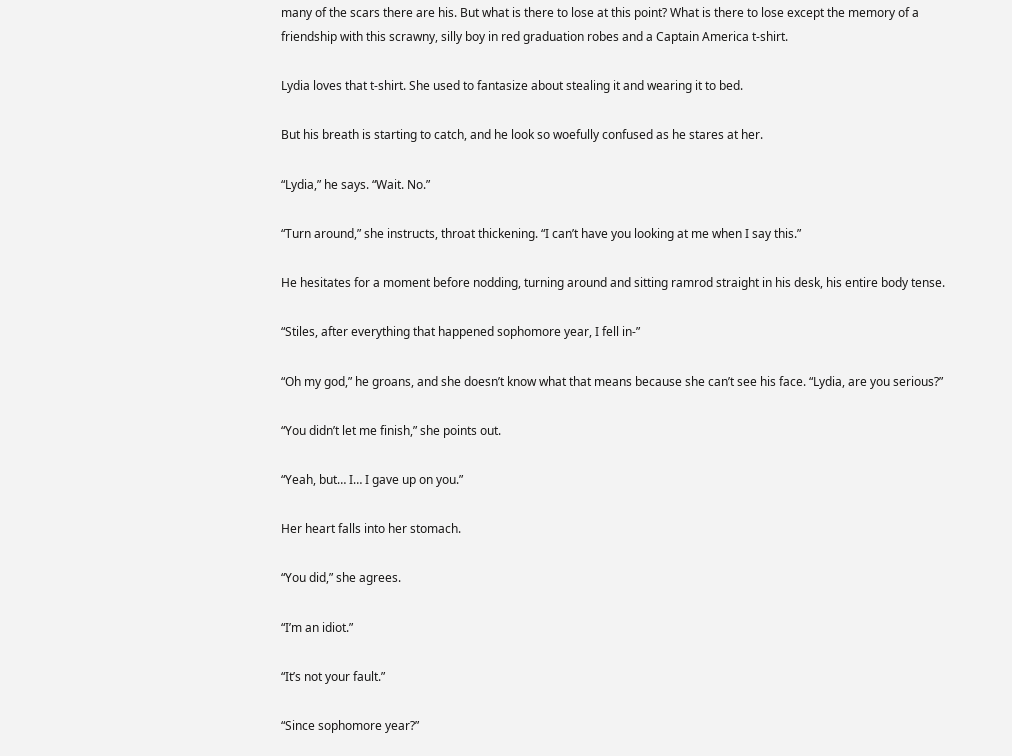many of the scars there are his. But what is there to lose at this point? What is there to lose except the memory of a friendship with this scrawny, silly boy in red graduation robes and a Captain America t-shirt.

Lydia loves that t-shirt. She used to fantasize about stealing it and wearing it to bed.

But his breath is starting to catch, and he look so woefully confused as he stares at her.

“Lydia,” he says. “Wait. No.”

“Turn around,” she instructs, throat thickening. “I can’t have you looking at me when I say this.”

He hesitates for a moment before nodding, turning around and sitting ramrod straight in his desk, his entire body tense.

“Stiles, after everything that happened sophomore year, I fell in-”

“Oh my god,” he groans, and she doesn’t know what that means because she can’t see his face. “Lydia, are you serious?”

“You didn’t let me finish,” she points out.

“Yeah, but… I… I gave up on you.”

Her heart falls into her stomach.

“You did,” she agrees.

“I’m an idiot.”

“It’s not your fault.”

“Since sophomore year?”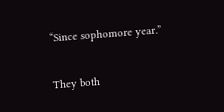“Since sophomore year.”

They both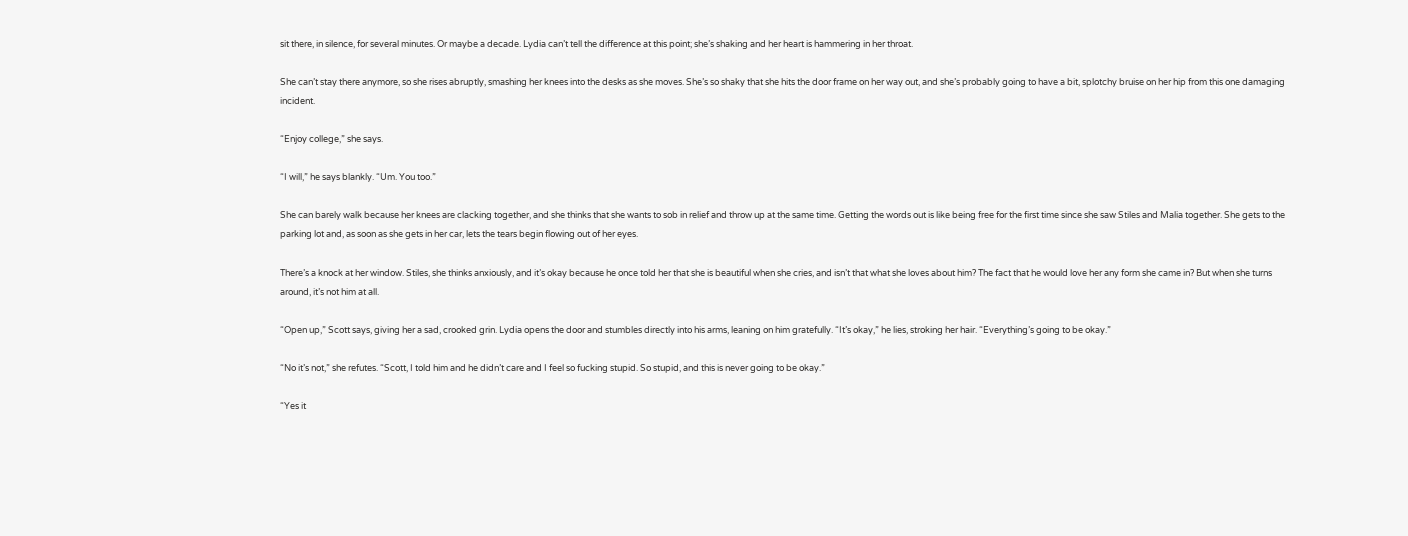sit there, in silence, for several minutes. Or maybe a decade. Lydia can’t tell the difference at this point; she’s shaking and her heart is hammering in her throat.

She can’t stay there anymore, so she rises abruptly, smashing her knees into the desks as she moves. She’s so shaky that she hits the door frame on her way out, and she’s probably going to have a bit, splotchy bruise on her hip from this one damaging incident.

“Enjoy college,” she says.

“I will,” he says blankly. “Um. You too.”

She can barely walk because her knees are clacking together, and she thinks that she wants to sob in relief and throw up at the same time. Getting the words out is like being free for the first time since she saw Stiles and Malia together. She gets to the parking lot and, as soon as she gets in her car, lets the tears begin flowing out of her eyes.

There’s a knock at her window. Stiles, she thinks anxiously, and it’s okay because he once told her that she is beautiful when she cries, and isn’t that what she loves about him? The fact that he would love her any form she came in? But when she turns around, it’s not him at all.

“Open up,” Scott says, giving her a sad, crooked grin. Lydia opens the door and stumbles directly into his arms, leaning on him gratefully. “It’s okay,” he lies, stroking her hair. “Everything’s going to be okay.”

“No it’s not,” she refutes. “Scott, I told him and he didn’t care and I feel so fucking stupid. So stupid, and this is never going to be okay.”

“Yes it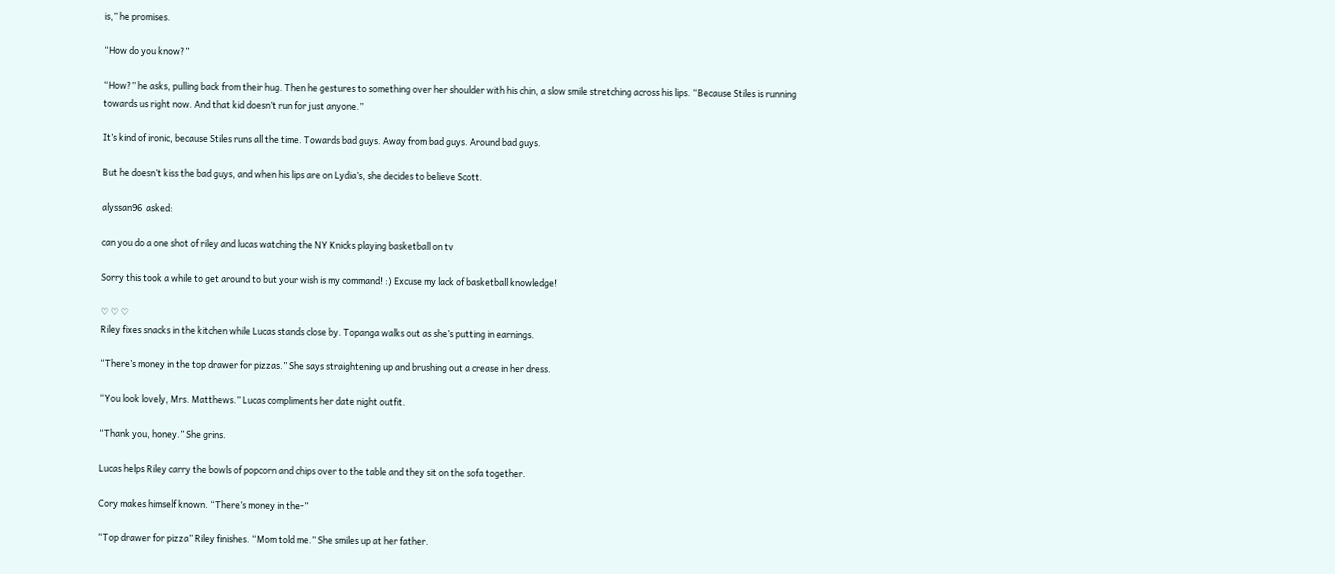is,” he promises.

“How do you know?”

“How?” he asks, pulling back from their hug. Then he gestures to something over her shoulder with his chin, a slow smile stretching across his lips. “Because Stiles is running towards us right now. And that kid doesn’t run for just anyone.”

It’s kind of ironic, because Stiles runs all the time. Towards bad guys. Away from bad guys. Around bad guys.

But he doesn’t kiss the bad guys, and when his lips are on Lydia’s, she decides to believe Scott.

alyssan96  asked:

can you do a one shot of riley and lucas watching the NY Knicks playing basketball on tv

Sorry this took a while to get around to but your wish is my command! :) Excuse my lack of basketball knowledge!

♡ ♡ ♡
Riley fixes snacks in the kitchen while Lucas stands close by. Topanga walks out as she’s putting in earnings.

“There’s money in the top drawer for pizzas.” She says straightening up and brushing out a crease in her dress.

“You look lovely, Mrs. Matthews.” Lucas compliments her date night outfit.

“Thank you, honey.” She grins.

Lucas helps Riley carry the bowls of popcorn and chips over to the table and they sit on the sofa together.

Cory makes himself known. “There’s money in the-”

“Top drawer for pizza” Riley finishes. “Mom told me.” She smiles up at her father.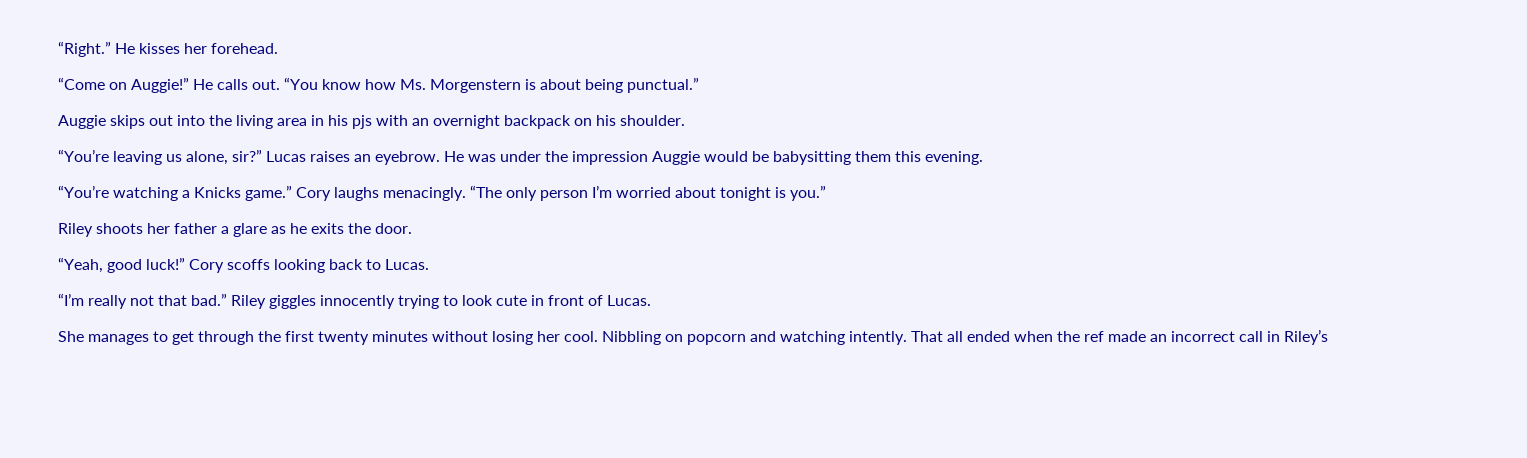“Right.” He kisses her forehead.

“Come on Auggie!” He calls out. “You know how Ms. Morgenstern is about being punctual.”

Auggie skips out into the living area in his pjs with an overnight backpack on his shoulder.

“You’re leaving us alone, sir?” Lucas raises an eyebrow. He was under the impression Auggie would be babysitting them this evening.

“You’re watching a Knicks game.” Cory laughs menacingly. “The only person I’m worried about tonight is you.”

Riley shoots her father a glare as he exits the door.

“Yeah, good luck!” Cory scoffs looking back to Lucas.

“I’m really not that bad.” Riley giggles innocently trying to look cute in front of Lucas.

She manages to get through the first twenty minutes without losing her cool. Nibbling on popcorn and watching intently. That all ended when the ref made an incorrect call in Riley’s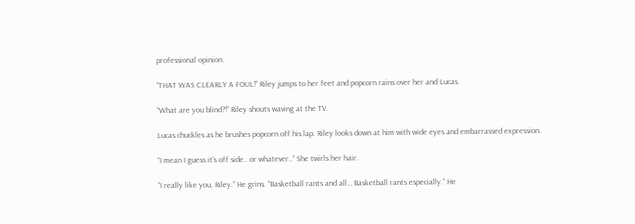professional opinion.

“THAT WAS CLEARLY A FOUL!” Riley jumps to her feet and popcorn rains over her and Lucas.

“What are you blind?!” Riley shouts waving at the TV.

Lucas chuckles as he brushes popcorn off his lap. Riley looks down at him with wide eyes and embarrassed expression.

“I mean I guess it’s off side.. or whatever..” She twirls her hair.

“I really like you, Riley.” He grins. “Basketball rants and all… Basketball rants especially.” He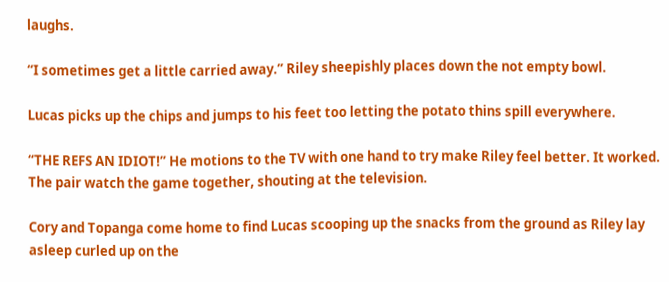laughs.

“I sometimes get a little carried away.” Riley sheepishly places down the not empty bowl.

Lucas picks up the chips and jumps to his feet too letting the potato thins spill everywhere.

“THE REFS AN IDIOT!” He motions to the TV with one hand to try make Riley feel better. It worked. The pair watch the game together, shouting at the television.

Cory and Topanga come home to find Lucas scooping up the snacks from the ground as Riley lay asleep curled up on the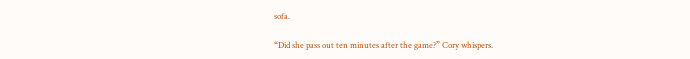sofa.

“Did she pass out ten minutes after the game?” Cory whispers.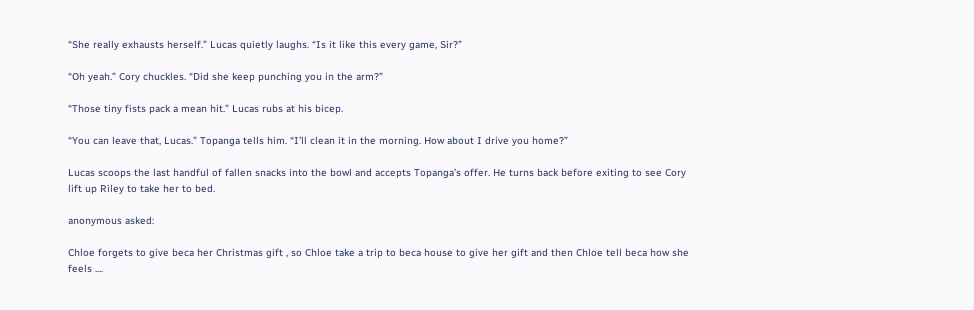“She really exhausts herself.” Lucas quietly laughs. “Is it like this every game, Sir?”

“Oh yeah.” Cory chuckles. “Did she keep punching you in the arm?”

“Those tiny fists pack a mean hit.” Lucas rubs at his bicep.

“You can leave that, Lucas.” Topanga tells him. “I’ll clean it in the morning. How about I drive you home?”

Lucas scoops the last handful of fallen snacks into the bowl and accepts Topanga’s offer. He turns back before exiting to see Cory lift up Riley to take her to bed.

anonymous asked:

Chloe forgets to give beca her Christmas gift , so Chloe take a trip to beca house to give her gift and then Chloe tell beca how she feels ....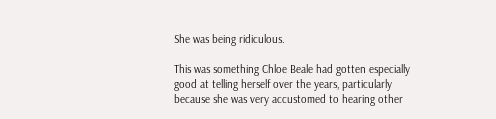She was being ridiculous.

This was something Chloe Beale had gotten especially good at telling herself over the years, particularly because she was very accustomed to hearing other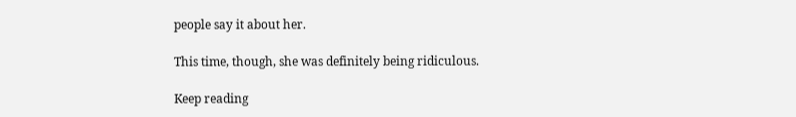people say it about her.

This time, though, she was definitely being ridiculous.

Keep reading